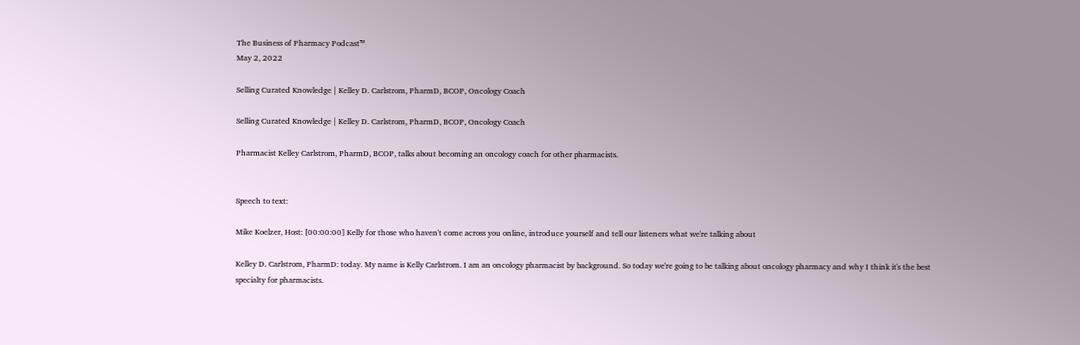The Business of Pharmacy Podcast™
May 2, 2022

Selling Curated Knowledge | Kelley D. Carlstrom, PharmD, BCOP, Oncology Coach

Selling Curated Knowledge | Kelley D. Carlstrom, PharmD, BCOP, Oncology Coach

Pharmacist Kelley Carlstrom, PharmD, BCOP, talks about becoming an oncology coach for other pharmacists.


Speech to text:

Mike Koelzer, Host: [00:00:00] Kelly for those who haven't come across you online, introduce yourself and tell our listeners what we're talking about

Kelley D. Carlstrom, PharmD: today. My name is Kelly Carlstrom. I am an oncology pharmacist by background. So today we're going to be talking about oncology pharmacy and why I think it's the best specialty for pharmacists.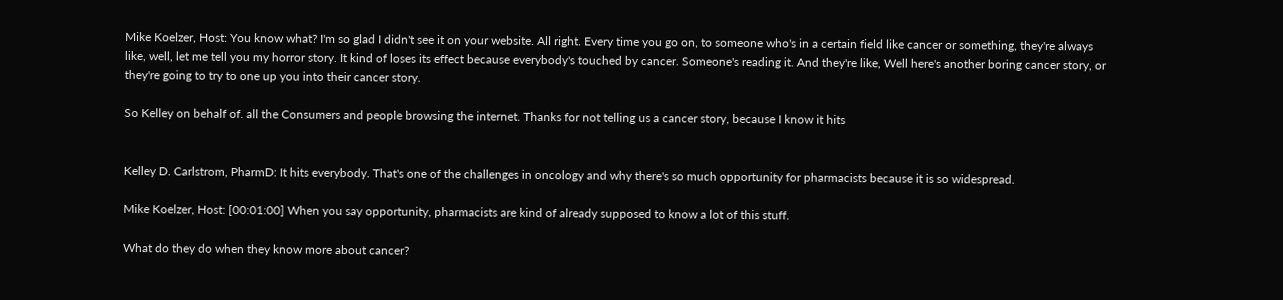Mike Koelzer, Host: You know what? I'm so glad I didn't see it on your website. All right. Every time you go on, to someone who's in a certain field like cancer or something, they're always like, well, let me tell you my horror story. It kind of loses its effect because everybody's touched by cancer. Someone's reading it. And they're like, Well here's another boring cancer story, or they're going to try to one up you into their cancer story.

So Kelley on behalf of. all the Consumers and people browsing the internet. Thanks for not telling us a cancer story, because I know it hits


Kelley D. Carlstrom, PharmD: It hits everybody. That's one of the challenges in oncology and why there's so much opportunity for pharmacists because it is so widespread.

Mike Koelzer, Host: [00:01:00] When you say opportunity, pharmacists are kind of already supposed to know a lot of this stuff.

What do they do when they know more about cancer?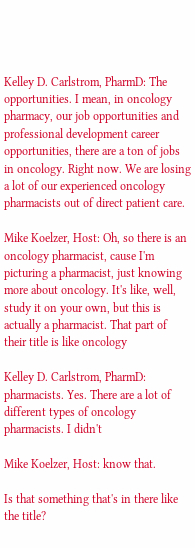Kelley D. Carlstrom, PharmD: The opportunities. I mean, in oncology pharmacy, our job opportunities and professional development career opportunities, there are a ton of jobs in oncology. Right now. We are losing a lot of our experienced oncology pharmacists out of direct patient care.

Mike Koelzer, Host: Oh, so there is an oncology pharmacist, cause I'm picturing a pharmacist, just knowing more about oncology. It's like, well, study it on your own, but this is actually a pharmacist. That part of their title is like oncology

Kelley D. Carlstrom, PharmD: pharmacists. Yes. There are a lot of different types of oncology pharmacists. I didn't

Mike Koelzer, Host: know that.

Is that something that's in there like the title?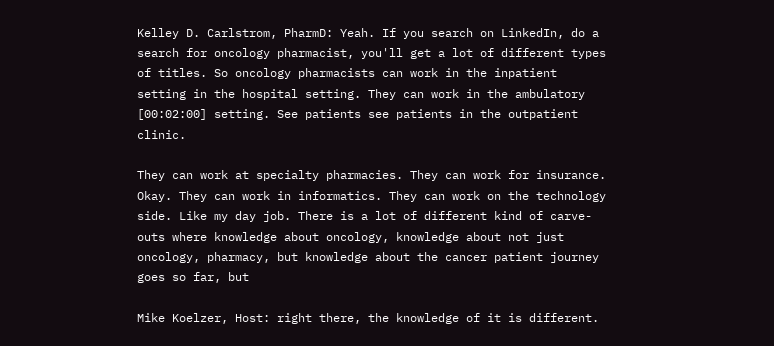Kelley D. Carlstrom, PharmD: Yeah. If you search on LinkedIn, do a search for oncology pharmacist, you'll get a lot of different types of titles. So oncology pharmacists can work in the inpatient setting in the hospital setting. They can work in the ambulatory [00:02:00] setting. See patients see patients in the outpatient clinic.

They can work at specialty pharmacies. They can work for insurance. Okay. They can work in informatics. They can work on the technology side. Like my day job. There is a lot of different kind of carve-outs where knowledge about oncology, knowledge about not just oncology, pharmacy, but knowledge about the cancer patient journey goes so far, but

Mike Koelzer, Host: right there, the knowledge of it is different.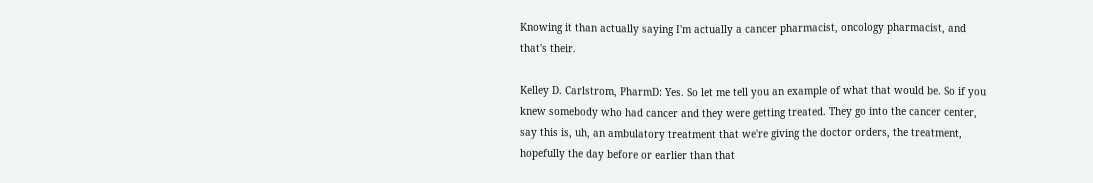Knowing it than actually saying I'm actually a cancer pharmacist, oncology pharmacist, and that's their.

Kelley D. Carlstrom, PharmD: Yes. So let me tell you an example of what that would be. So if you knew somebody who had cancer and they were getting treated. They go into the cancer center, say this is, uh, an ambulatory treatment that we're giving the doctor orders, the treatment, hopefully the day before or earlier than that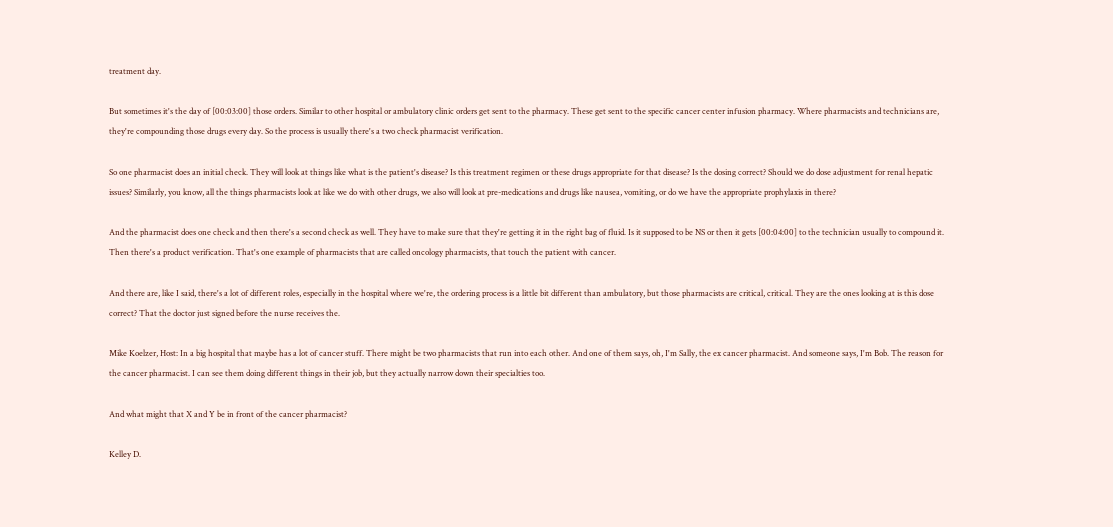treatment day.

But sometimes it's the day of [00:03:00] those orders. Similar to other hospital or ambulatory clinic orders get sent to the pharmacy. These get sent to the specific cancer center infusion pharmacy. Where pharmacists and technicians are, they're compounding those drugs every day. So the process is usually there's a two check pharmacist verification.

So one pharmacist does an initial check. They will look at things like what is the patient's disease? Is this treatment regimen or these drugs appropriate for that disease? Is the dosing correct? Should we do dose adjustment for renal hepatic issues? Similarly, you know, all the things pharmacists look at like we do with other drugs, we also will look at pre-medications and drugs like nausea, vomiting, or do we have the appropriate prophylaxis in there?

And the pharmacist does one check and then there's a second check as well. They have to make sure that they're getting it in the right bag of fluid. Is it supposed to be NS or then it gets [00:04:00] to the technician usually to compound it. Then there's a product verification. That's one example of pharmacists that are called oncology pharmacists, that touch the patient with cancer.

And there are, like I said, there's a lot of different roles, especially in the hospital where we're, the ordering process is a little bit different than ambulatory, but those pharmacists are critical, critical. They are the ones looking at is this dose correct? That the doctor just signed before the nurse receives the.

Mike Koelzer, Host: In a big hospital that maybe has a lot of cancer stuff. There might be two pharmacists that run into each other. And one of them says, oh, I'm Sally, the ex cancer pharmacist. And someone says, I'm Bob. The reason for the cancer pharmacist. I can see them doing different things in their job, but they actually narrow down their specialties too.

And what might that X and Y be in front of the cancer pharmacist?

Kelley D.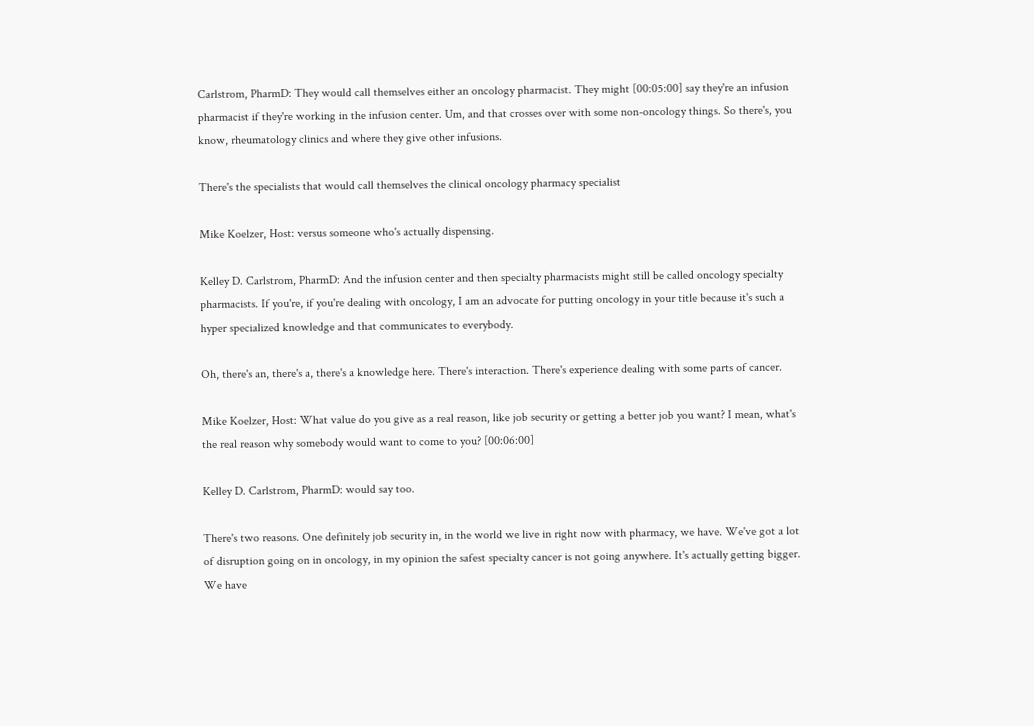Carlstrom, PharmD: They would call themselves either an oncology pharmacist. They might [00:05:00] say they're an infusion pharmacist if they're working in the infusion center. Um, and that crosses over with some non-oncology things. So there's, you know, rheumatology clinics and where they give other infusions.

There's the specialists that would call themselves the clinical oncology pharmacy specialist

Mike Koelzer, Host: versus someone who's actually dispensing.

Kelley D. Carlstrom, PharmD: And the infusion center and then specialty pharmacists might still be called oncology specialty pharmacists. If you're, if you're dealing with oncology, I am an advocate for putting oncology in your title because it's such a hyper specialized knowledge and that communicates to everybody.

Oh, there's an, there's a, there's a knowledge here. There's interaction. There's experience dealing with some parts of cancer.

Mike Koelzer, Host: What value do you give as a real reason, like job security or getting a better job you want? I mean, what's the real reason why somebody would want to come to you? [00:06:00]

Kelley D. Carlstrom, PharmD: would say too.

There's two reasons. One definitely job security in, in the world we live in right now with pharmacy, we have. We've got a lot of disruption going on in oncology, in my opinion the safest specialty cancer is not going anywhere. It's actually getting bigger. We have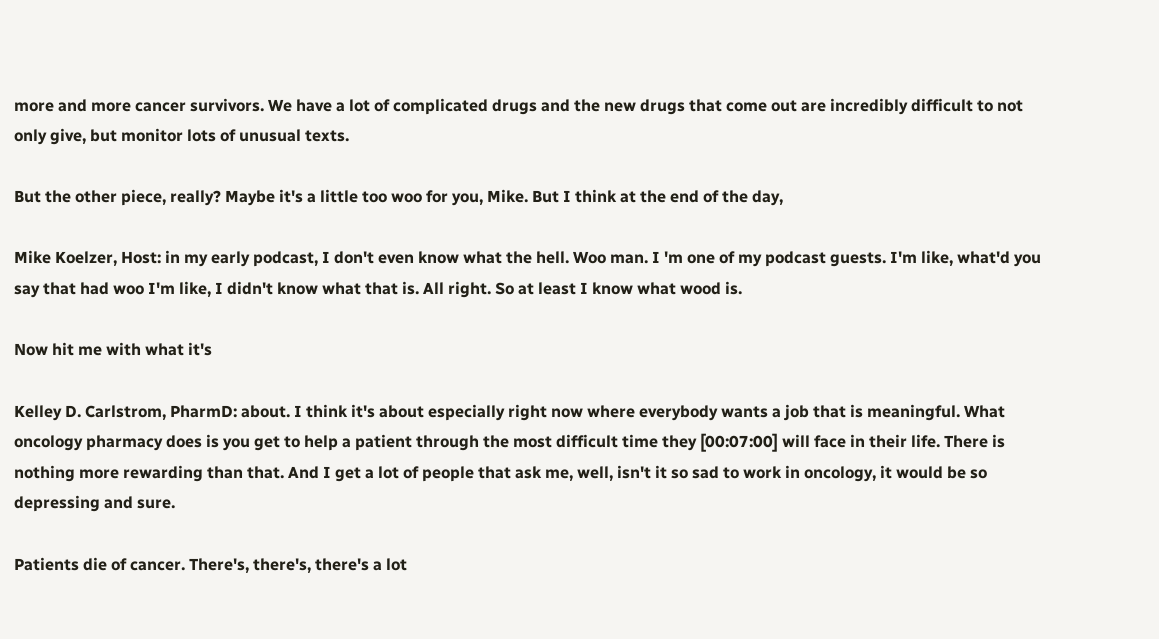more and more cancer survivors. We have a lot of complicated drugs and the new drugs that come out are incredibly difficult to not only give, but monitor lots of unusual texts.

But the other piece, really? Maybe it's a little too woo for you, Mike. But I think at the end of the day,

Mike Koelzer, Host: in my early podcast, I don't even know what the hell. Woo man. I 'm one of my podcast guests. I'm like, what'd you say that had woo I'm like, I didn't know what that is. All right. So at least I know what wood is.

Now hit me with what it's

Kelley D. Carlstrom, PharmD: about. I think it's about especially right now where everybody wants a job that is meaningful. What oncology pharmacy does is you get to help a patient through the most difficult time they [00:07:00] will face in their life. There is nothing more rewarding than that. And I get a lot of people that ask me, well, isn't it so sad to work in oncology, it would be so depressing and sure.

Patients die of cancer. There's, there's, there's a lot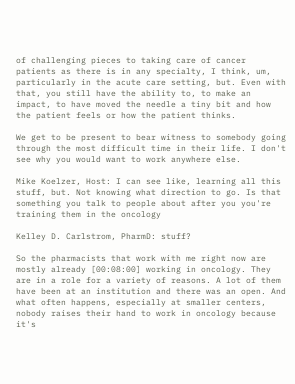of challenging pieces to taking care of cancer patients as there is in any specialty, I think, um, particularly in the acute care setting, but. Even with that, you still have the ability to, to make an impact, to have moved the needle a tiny bit and how the patient feels or how the patient thinks.

We get to be present to bear witness to somebody going through the most difficult time in their life. I don't see why you would want to work anywhere else.

Mike Koelzer, Host: I can see like, learning all this stuff, but. Not knowing what direction to go. Is that something you talk to people about after you you're training them in the oncology

Kelley D. Carlstrom, PharmD: stuff?

So the pharmacists that work with me right now are mostly already [00:08:00] working in oncology. They are in a role for a variety of reasons. A lot of them have been at an institution and there was an open. And what often happens, especially at smaller centers, nobody raises their hand to work in oncology because it's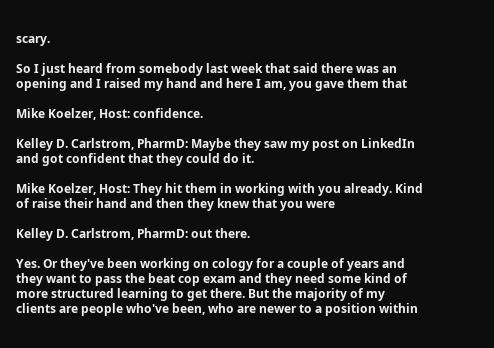scary.

So I just heard from somebody last week that said there was an opening and I raised my hand and here I am, you gave them that

Mike Koelzer, Host: confidence.

Kelley D. Carlstrom, PharmD: Maybe they saw my post on LinkedIn and got confident that they could do it.

Mike Koelzer, Host: They hit them in working with you already. Kind of raise their hand and then they knew that you were

Kelley D. Carlstrom, PharmD: out there.

Yes. Or they've been working on cology for a couple of years and they want to pass the beat cop exam and they need some kind of more structured learning to get there. But the majority of my clients are people who've been, who are newer to a position within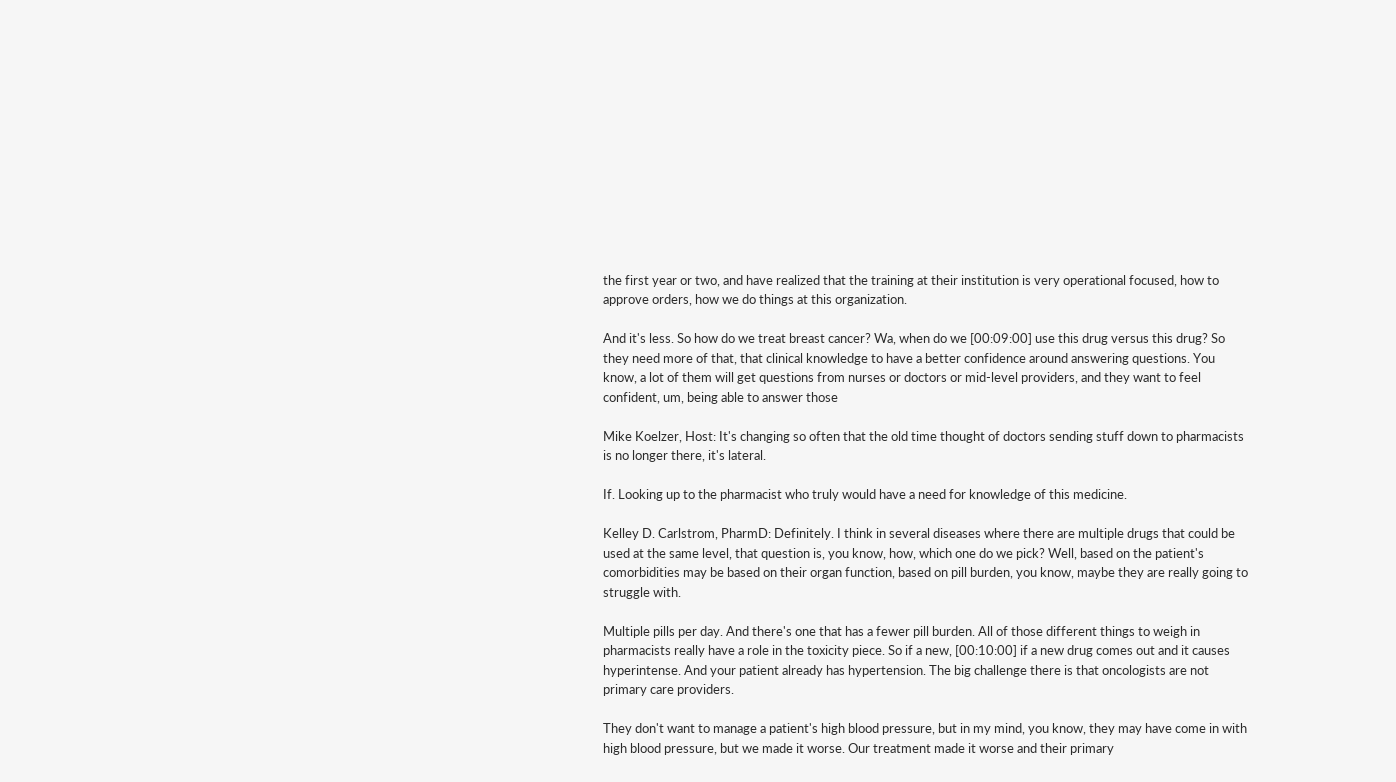the first year or two, and have realized that the training at their institution is very operational focused, how to approve orders, how we do things at this organization.

And it's less. So how do we treat breast cancer? Wa, when do we [00:09:00] use this drug versus this drug? So they need more of that, that clinical knowledge to have a better confidence around answering questions. You know, a lot of them will get questions from nurses or doctors or mid-level providers, and they want to feel confident, um, being able to answer those

Mike Koelzer, Host: It's changing so often that the old time thought of doctors sending stuff down to pharmacists is no longer there, it's lateral.

If. Looking up to the pharmacist who truly would have a need for knowledge of this medicine.

Kelley D. Carlstrom, PharmD: Definitely. I think in several diseases where there are multiple drugs that could be used at the same level, that question is, you know, how, which one do we pick? Well, based on the patient's comorbidities may be based on their organ function, based on pill burden, you know, maybe they are really going to struggle with.

Multiple pills per day. And there's one that has a fewer pill burden. All of those different things to weigh in pharmacists really have a role in the toxicity piece. So if a new, [00:10:00] if a new drug comes out and it causes hyperintense. And your patient already has hypertension. The big challenge there is that oncologists are not primary care providers.

They don't want to manage a patient's high blood pressure, but in my mind, you know, they may have come in with high blood pressure, but we made it worse. Our treatment made it worse and their primary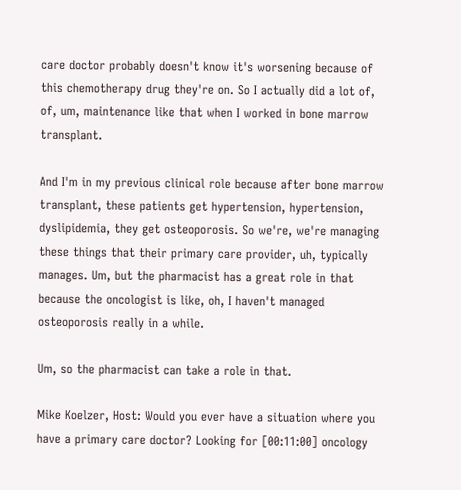care doctor probably doesn't know it's worsening because of this chemotherapy drug they're on. So I actually did a lot of, of, um, maintenance like that when I worked in bone marrow transplant.

And I'm in my previous clinical role because after bone marrow transplant, these patients get hypertension, hypertension, dyslipidemia, they get osteoporosis. So we're, we're managing these things that their primary care provider, uh, typically manages. Um, but the pharmacist has a great role in that because the oncologist is like, oh, I haven't managed osteoporosis really in a while.

Um, so the pharmacist can take a role in that.

Mike Koelzer, Host: Would you ever have a situation where you have a primary care doctor? Looking for [00:11:00] oncology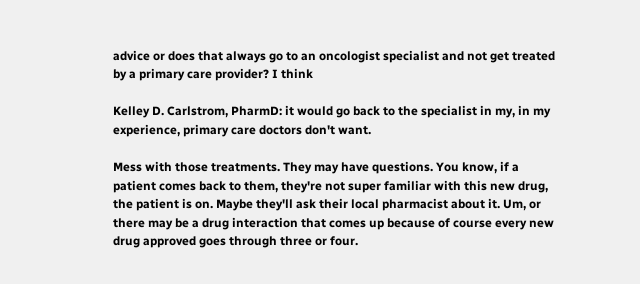advice or does that always go to an oncologist specialist and not get treated by a primary care provider? I think

Kelley D. Carlstrom, PharmD: it would go back to the specialist in my, in my experience, primary care doctors don't want.

Mess with those treatments. They may have questions. You know, if a patient comes back to them, they're not super familiar with this new drug, the patient is on. Maybe they'll ask their local pharmacist about it. Um, or there may be a drug interaction that comes up because of course every new drug approved goes through three or four.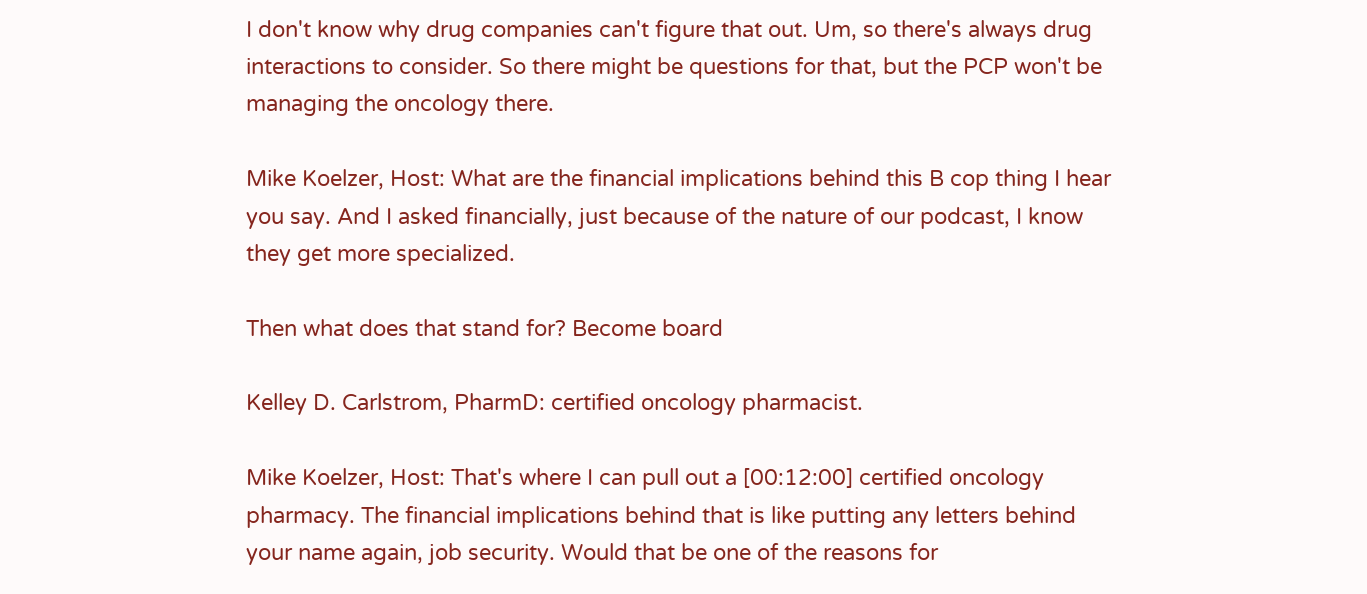I don't know why drug companies can't figure that out. Um, so there's always drug interactions to consider. So there might be questions for that, but the PCP won't be managing the oncology there.

Mike Koelzer, Host: What are the financial implications behind this B cop thing I hear you say. And I asked financially, just because of the nature of our podcast, I know they get more specialized.

Then what does that stand for? Become board

Kelley D. Carlstrom, PharmD: certified oncology pharmacist.

Mike Koelzer, Host: That's where I can pull out a [00:12:00] certified oncology pharmacy. The financial implications behind that is like putting any letters behind your name again, job security. Would that be one of the reasons for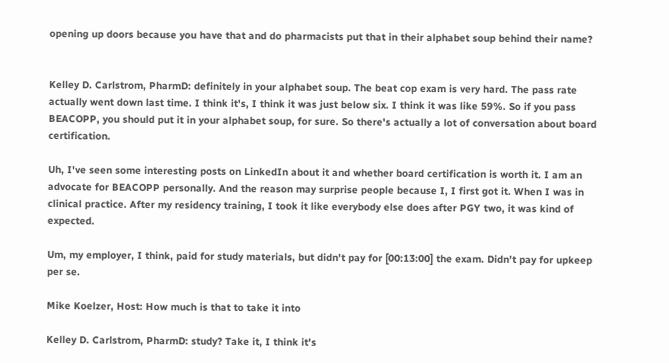opening up doors because you have that and do pharmacists put that in their alphabet soup behind their name?


Kelley D. Carlstrom, PharmD: definitely in your alphabet soup. The beat cop exam is very hard. The pass rate actually went down last time. I think it's, I think it was just below six. I think it was like 59%. So if you pass BEACOPP, you should put it in your alphabet soup, for sure. So there's actually a lot of conversation about board certification.

Uh, I've seen some interesting posts on LinkedIn about it and whether board certification is worth it. I am an advocate for BEACOPP personally. And the reason may surprise people because I, I first got it. When I was in clinical practice. After my residency training, I took it like everybody else does after PGY two, it was kind of expected.

Um, my employer, I think, paid for study materials, but didn't pay for [00:13:00] the exam. Didn't pay for upkeep per se.

Mike Koelzer, Host: How much is that to take it into

Kelley D. Carlstrom, PharmD: study? Take it, I think it's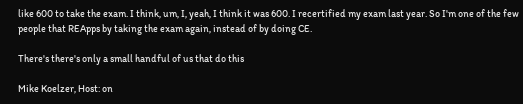like 600 to take the exam. I think, um, I, yeah, I think it was 600. I recertified my exam last year. So I'm one of the few people that REApps by taking the exam again, instead of by doing CE.

There's there's only a small handful of us that do this

Mike Koelzer, Host: on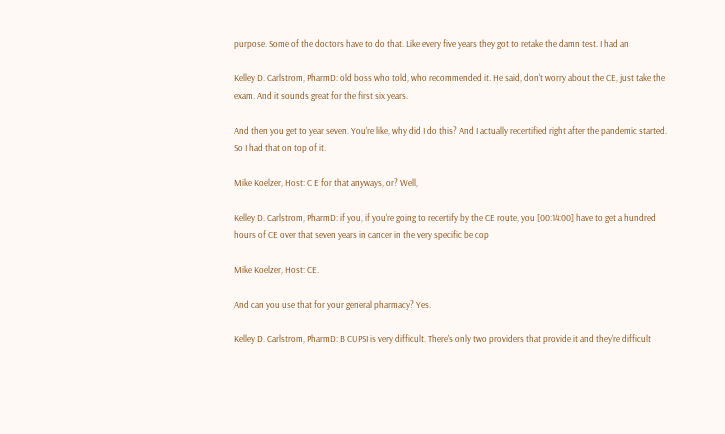purpose. Some of the doctors have to do that. Like every five years they got to retake the damn test. I had an

Kelley D. Carlstrom, PharmD: old boss who told, who recommended it. He said, don't worry about the CE, just take the exam. And it sounds great for the first six years.

And then you get to year seven. You're like, why did I do this? And I actually recertified right after the pandemic started. So I had that on top of it.

Mike Koelzer, Host: C E for that anyways, or? Well,

Kelley D. Carlstrom, PharmD: if you, if you're going to recertify by the CE route, you [00:14:00] have to get a hundred hours of CE over that seven years in cancer in the very specific be cop

Mike Koelzer, Host: CE.

And can you use that for your general pharmacy? Yes.

Kelley D. Carlstrom, PharmD: B CUPSI is very difficult. There's only two providers that provide it and they're difficult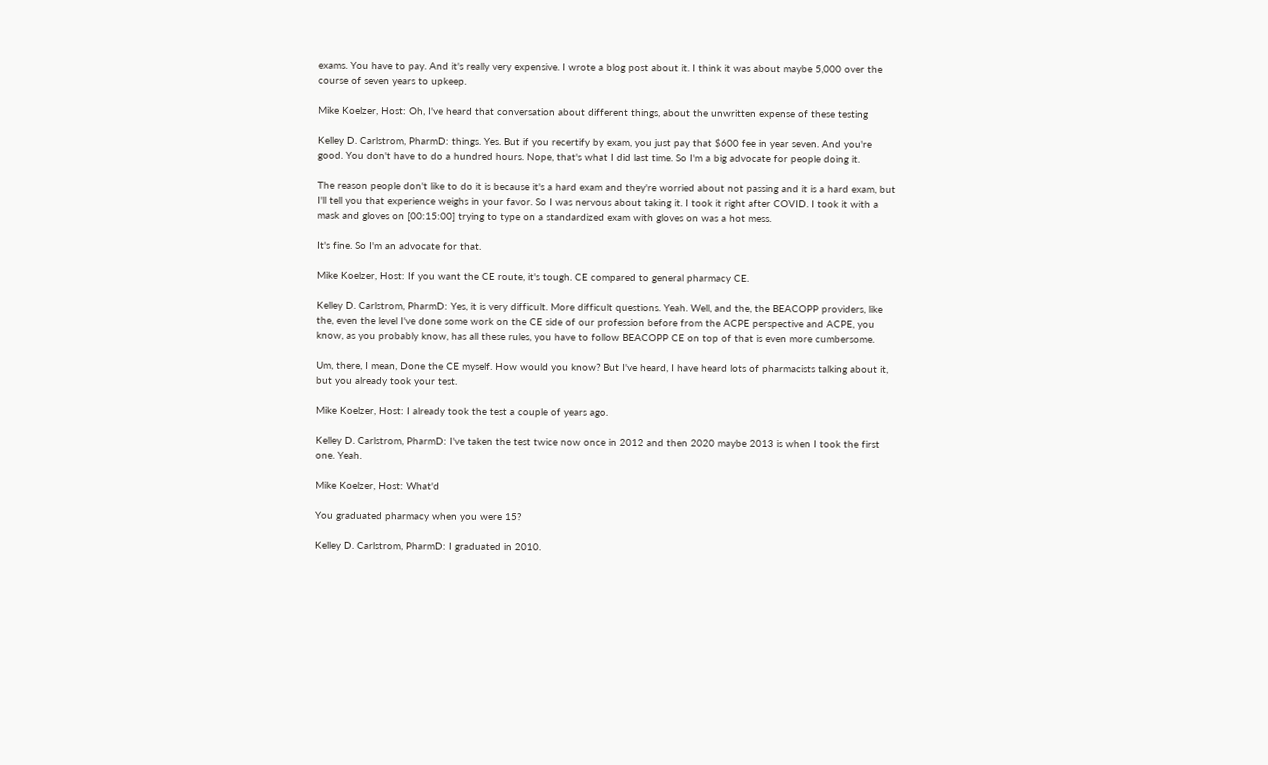exams. You have to pay. And it's really very expensive. I wrote a blog post about it. I think it was about maybe 5,000 over the course of seven years to upkeep.

Mike Koelzer, Host: Oh, I've heard that conversation about different things, about the unwritten expense of these testing

Kelley D. Carlstrom, PharmD: things. Yes. But if you recertify by exam, you just pay that $600 fee in year seven. And you're good. You don't have to do a hundred hours. Nope, that's what I did last time. So I'm a big advocate for people doing it.

The reason people don't like to do it is because it's a hard exam and they're worried about not passing and it is a hard exam, but I'll tell you that experience weighs in your favor. So I was nervous about taking it. I took it right after COVID. I took it with a mask and gloves on [00:15:00] trying to type on a standardized exam with gloves on was a hot mess.

It's fine. So I'm an advocate for that.

Mike Koelzer, Host: If you want the CE route, it's tough. CE compared to general pharmacy CE.

Kelley D. Carlstrom, PharmD: Yes, it is very difficult. More difficult questions. Yeah. Well, and the, the BEACOPP providers, like the, even the level I've done some work on the CE side of our profession before from the ACPE perspective and ACPE, you know, as you probably know, has all these rules, you have to follow BEACOPP CE on top of that is even more cumbersome.

Um, there, I mean, Done the CE myself. How would you know? But I've heard, I have heard lots of pharmacists talking about it, but you already took your test.

Mike Koelzer, Host: I already took the test a couple of years ago.

Kelley D. Carlstrom, PharmD: I've taken the test twice now once in 2012 and then 2020 maybe 2013 is when I took the first one. Yeah.

Mike Koelzer, Host: What'd

You graduated pharmacy when you were 15?

Kelley D. Carlstrom, PharmD: I graduated in 2010.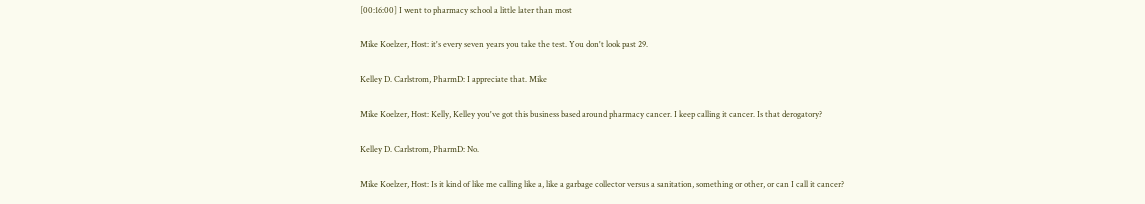[00:16:00] I went to pharmacy school a little later than most

Mike Koelzer, Host: it's every seven years you take the test. You don't look past 29.

Kelley D. Carlstrom, PharmD: I appreciate that. Mike

Mike Koelzer, Host: Kelly, Kelley you've got this business based around pharmacy cancer. I keep calling it cancer. Is that derogatory?

Kelley D. Carlstrom, PharmD: No.

Mike Koelzer, Host: Is it kind of like me calling like a, like a garbage collector versus a sanitation, something or other, or can I call it cancer?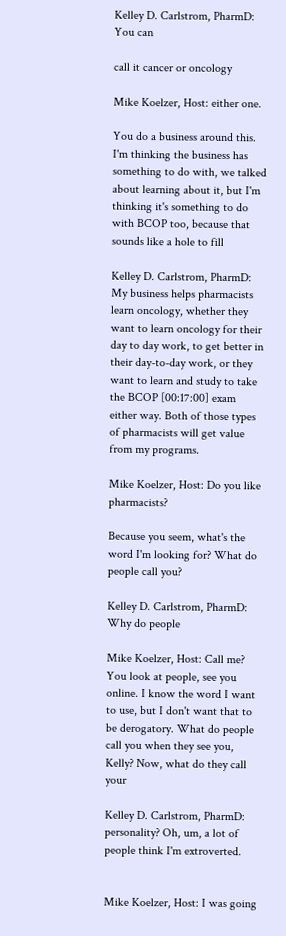Kelley D. Carlstrom, PharmD: You can

call it cancer or oncology

Mike Koelzer, Host: either one.

You do a business around this. I'm thinking the business has something to do with, we talked about learning about it, but I'm thinking it's something to do with BCOP too, because that sounds like a hole to fill

Kelley D. Carlstrom, PharmD: My business helps pharmacists learn oncology, whether they want to learn oncology for their day to day work, to get better in their day-to-day work, or they want to learn and study to take the BCOP [00:17:00] exam either way. Both of those types of pharmacists will get value from my programs.

Mike Koelzer, Host: Do you like pharmacists?

Because you seem, what's the word I'm looking for? What do people call you?

Kelley D. Carlstrom, PharmD: Why do people

Mike Koelzer, Host: Call me? You look at people, see you online. I know the word I want to use, but I don't want that to be derogatory. What do people call you when they see you, Kelly? Now, what do they call your

Kelley D. Carlstrom, PharmD: personality? Oh, um, a lot of people think I'm extroverted.


Mike Koelzer, Host: I was going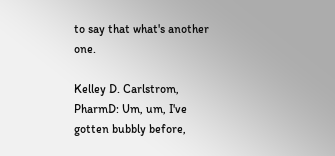to say that what's another one.

Kelley D. Carlstrom, PharmD: Um, um, I've gotten bubbly before,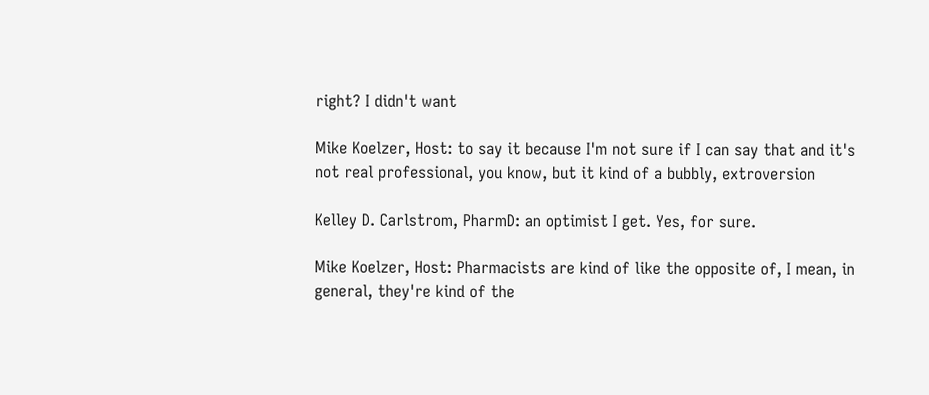right? I didn't want

Mike Koelzer, Host: to say it because I'm not sure if I can say that and it's not real professional, you know, but it kind of a bubbly, extroversion

Kelley D. Carlstrom, PharmD: an optimist I get. Yes, for sure.

Mike Koelzer, Host: Pharmacists are kind of like the opposite of, I mean, in general, they're kind of the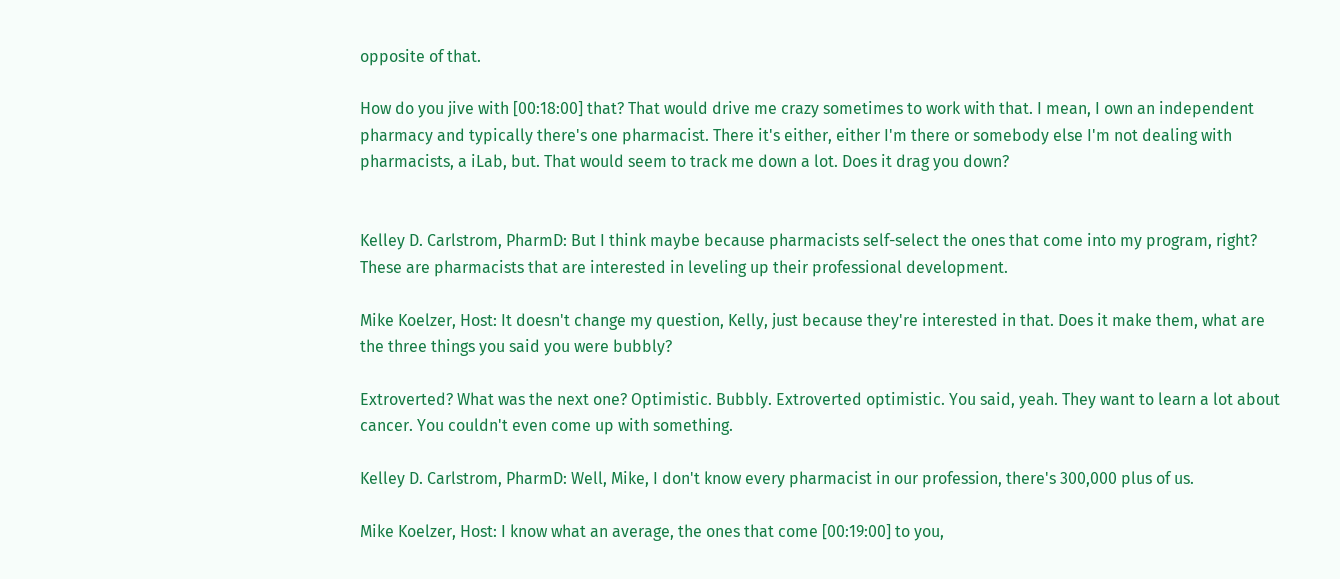opposite of that.

How do you jive with [00:18:00] that? That would drive me crazy sometimes to work with that. I mean, I own an independent pharmacy and typically there's one pharmacist. There it's either, either I'm there or somebody else I'm not dealing with pharmacists, a iLab, but. That would seem to track me down a lot. Does it drag you down?


Kelley D. Carlstrom, PharmD: But I think maybe because pharmacists self-select the ones that come into my program, right? These are pharmacists that are interested in leveling up their professional development.

Mike Koelzer, Host: It doesn't change my question, Kelly, just because they're interested in that. Does it make them, what are the three things you said you were bubbly?

Extroverted? What was the next one? Optimistic. Bubbly. Extroverted optimistic. You said, yeah. They want to learn a lot about cancer. You couldn't even come up with something.

Kelley D. Carlstrom, PharmD: Well, Mike, I don't know every pharmacist in our profession, there's 300,000 plus of us.

Mike Koelzer, Host: I know what an average, the ones that come [00:19:00] to you,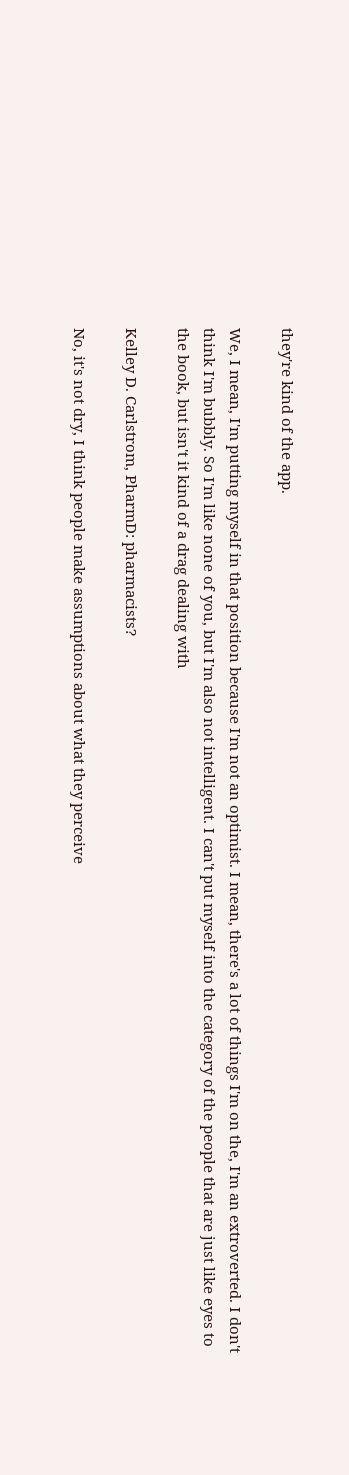they're kind of the app.

We, I mean, I'm putting myself in that position because I'm not an optimist. I mean, there's a lot of things I'm on the, I'm an extroverted. I don't think I'm bubbly. So I'm like none of you, but I'm also not intelligent. I can't put myself into the category of the people that are just like eyes to the book, but isn't it kind of a drag dealing with

Kelley D. Carlstrom, PharmD: pharmacists?

No, it's not dry, I think people make assumptions about what they perceive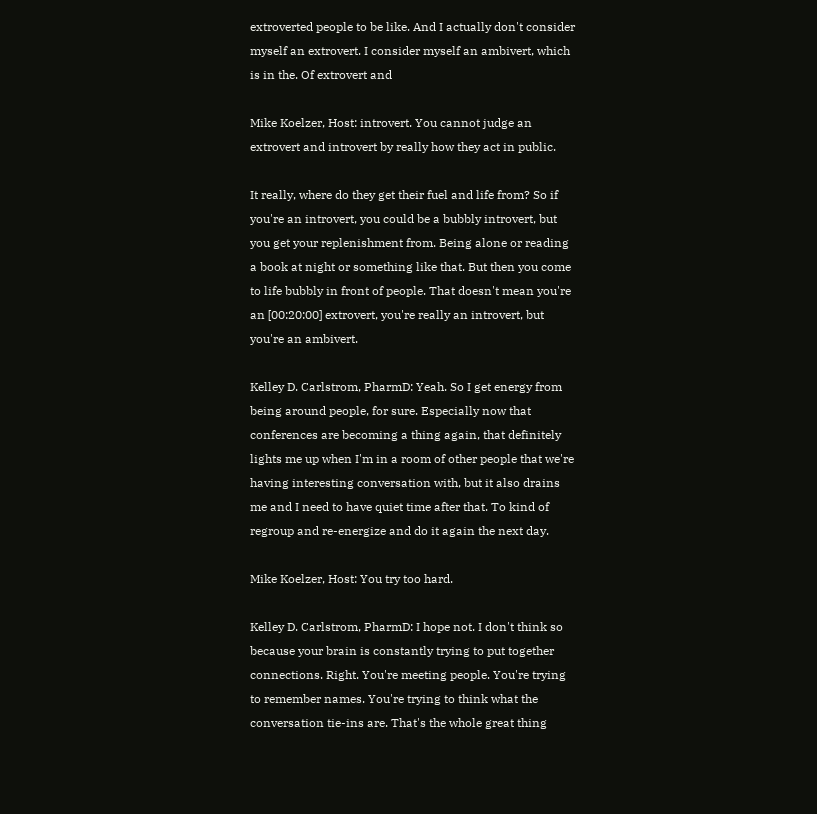extroverted people to be like. And I actually don't consider myself an extrovert. I consider myself an ambivert, which is in the. Of extrovert and

Mike Koelzer, Host: introvert. You cannot judge an extrovert and introvert by really how they act in public.

It really, where do they get their fuel and life from? So if you're an introvert, you could be a bubbly introvert, but you get your replenishment from. Being alone or reading a book at night or something like that. But then you come to life bubbly in front of people. That doesn't mean you're an [00:20:00] extrovert, you're really an introvert, but you're an ambivert.

Kelley D. Carlstrom, PharmD: Yeah. So I get energy from being around people, for sure. Especially now that conferences are becoming a thing again, that definitely lights me up when I'm in a room of other people that we're having interesting conversation with, but it also drains me and I need to have quiet time after that. To kind of regroup and re-energize and do it again the next day.

Mike Koelzer, Host: You try too hard.

Kelley D. Carlstrom, PharmD: I hope not. I don't think so because your brain is constantly trying to put together connections. Right. You're meeting people. You're trying to remember names. You're trying to think what the conversation tie-ins are. That's the whole great thing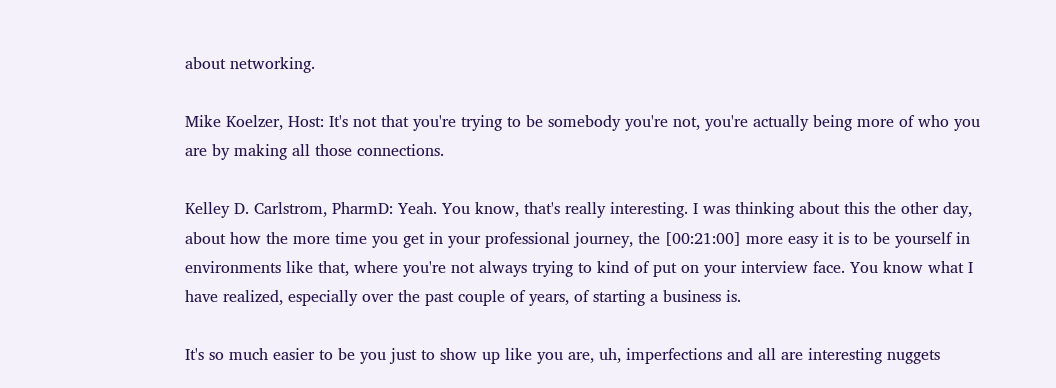about networking.

Mike Koelzer, Host: It's not that you're trying to be somebody you're not, you're actually being more of who you are by making all those connections.

Kelley D. Carlstrom, PharmD: Yeah. You know, that's really interesting. I was thinking about this the other day, about how the more time you get in your professional journey, the [00:21:00] more easy it is to be yourself in environments like that, where you're not always trying to kind of put on your interview face. You know what I have realized, especially over the past couple of years, of starting a business is.

It's so much easier to be you just to show up like you are, uh, imperfections and all are interesting nuggets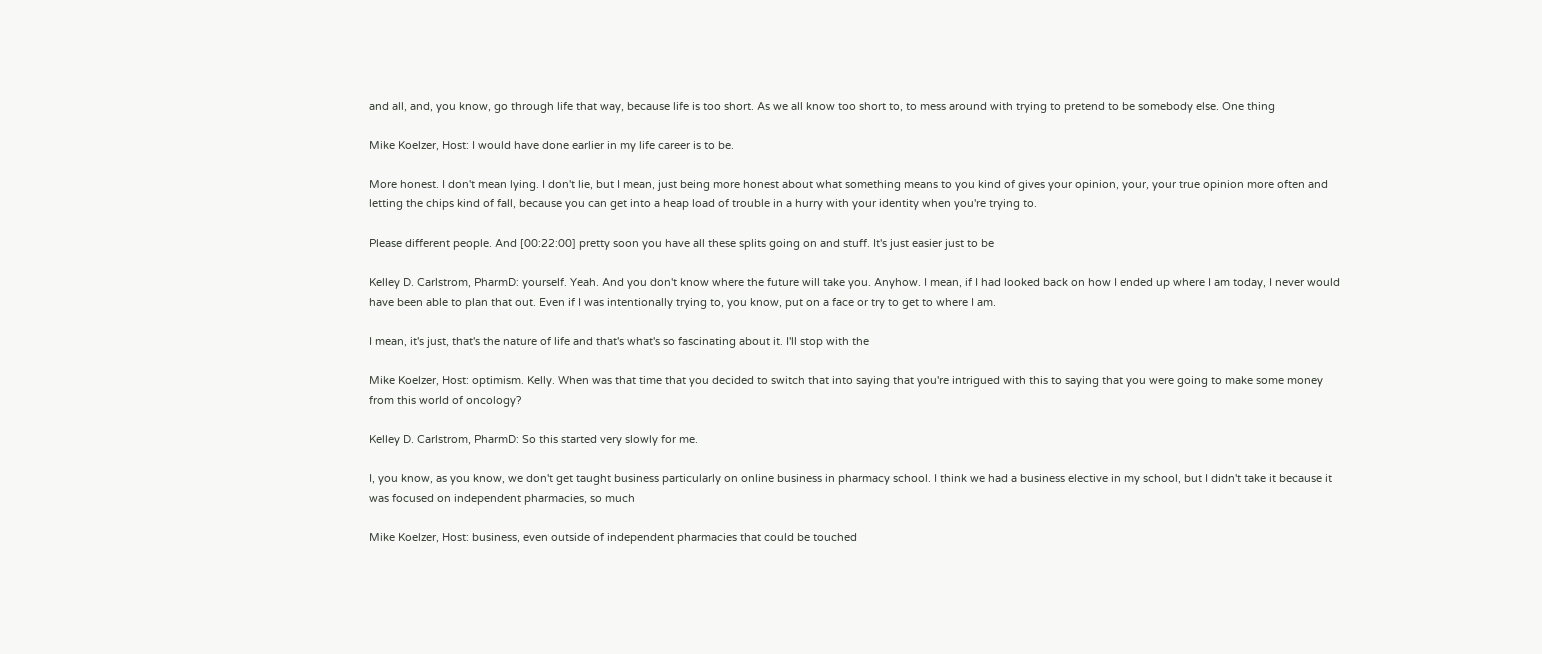and all, and, you know, go through life that way, because life is too short. As we all know too short to, to mess around with trying to pretend to be somebody else. One thing

Mike Koelzer, Host: I would have done earlier in my life career is to be.

More honest. I don't mean lying. I don't lie, but I mean, just being more honest about what something means to you kind of gives your opinion, your, your true opinion more often and letting the chips kind of fall, because you can get into a heap load of trouble in a hurry with your identity when you're trying to.

Please different people. And [00:22:00] pretty soon you have all these splits going on and stuff. It's just easier just to be

Kelley D. Carlstrom, PharmD: yourself. Yeah. And you don't know where the future will take you. Anyhow. I mean, if I had looked back on how I ended up where I am today, I never would have been able to plan that out. Even if I was intentionally trying to, you know, put on a face or try to get to where I am.

I mean, it's just, that's the nature of life and that's what's so fascinating about it. I'll stop with the

Mike Koelzer, Host: optimism. Kelly. When was that time that you decided to switch that into saying that you're intrigued with this to saying that you were going to make some money from this world of oncology?

Kelley D. Carlstrom, PharmD: So this started very slowly for me.

I, you know, as you know, we don't get taught business particularly on online business in pharmacy school. I think we had a business elective in my school, but I didn't take it because it was focused on independent pharmacies, so much

Mike Koelzer, Host: business, even outside of independent pharmacies that could be touched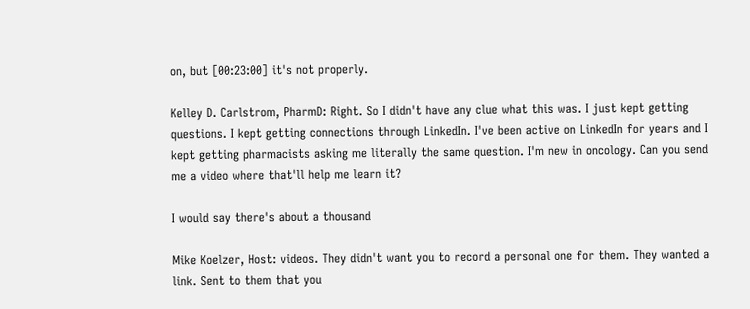on, but [00:23:00] it's not properly.

Kelley D. Carlstrom, PharmD: Right. So I didn't have any clue what this was. I just kept getting questions. I kept getting connections through LinkedIn. I've been active on LinkedIn for years and I kept getting pharmacists asking me literally the same question. I'm new in oncology. Can you send me a video where that'll help me learn it?

I would say there's about a thousand

Mike Koelzer, Host: videos. They didn't want you to record a personal one for them. They wanted a link. Sent to them that you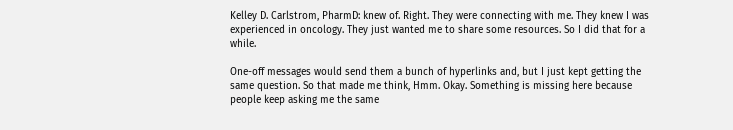Kelley D. Carlstrom, PharmD: knew of. Right. They were connecting with me. They knew I was experienced in oncology. They just wanted me to share some resources. So I did that for a while.

One-off messages would send them a bunch of hyperlinks and, but I just kept getting the same question. So that made me think, Hmm. Okay. Something is missing here because people keep asking me the same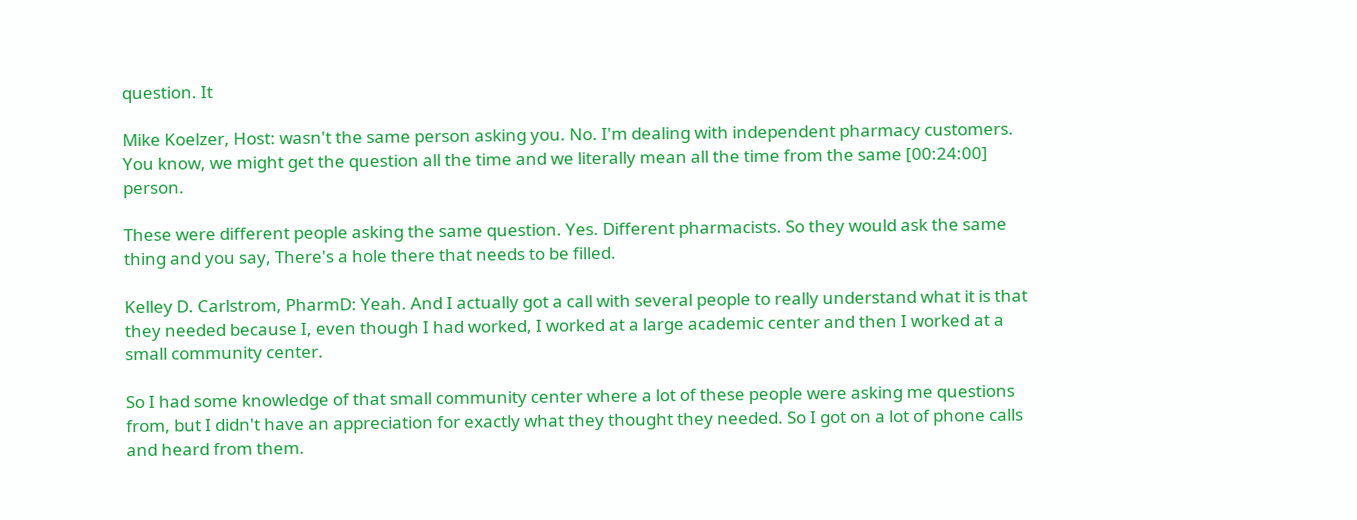question. It

Mike Koelzer, Host: wasn't the same person asking you. No. I'm dealing with independent pharmacy customers. You know, we might get the question all the time and we literally mean all the time from the same [00:24:00] person.

These were different people asking the same question. Yes. Different pharmacists. So they would ask the same thing and you say, There's a hole there that needs to be filled.

Kelley D. Carlstrom, PharmD: Yeah. And I actually got a call with several people to really understand what it is that they needed because I, even though I had worked, I worked at a large academic center and then I worked at a small community center.

So I had some knowledge of that small community center where a lot of these people were asking me questions from, but I didn't have an appreciation for exactly what they thought they needed. So I got on a lot of phone calls and heard from them.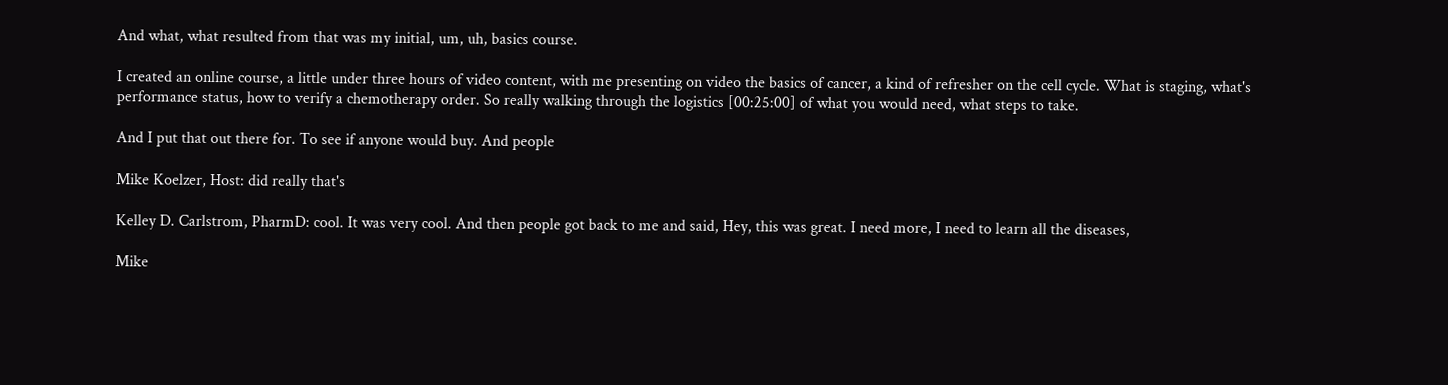And what, what resulted from that was my initial, um, uh, basics course.

I created an online course, a little under three hours of video content, with me presenting on video the basics of cancer, a kind of refresher on the cell cycle. What is staging, what's performance status, how to verify a chemotherapy order. So really walking through the logistics [00:25:00] of what you would need, what steps to take.

And I put that out there for. To see if anyone would buy. And people

Mike Koelzer, Host: did really that's

Kelley D. Carlstrom, PharmD: cool. It was very cool. And then people got back to me and said, Hey, this was great. I need more, I need to learn all the diseases,

Mike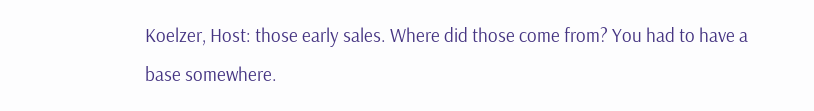Koelzer, Host: those early sales. Where did those come from? You had to have a base somewhere.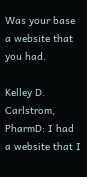Was your base a website that you had.

Kelley D. Carlstrom, PharmD: I had a website that I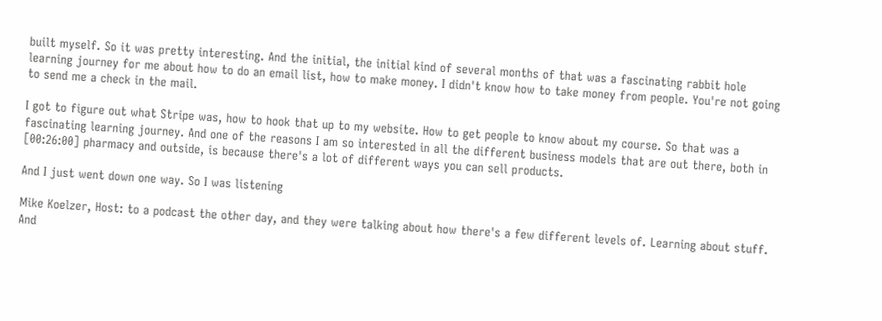built myself. So it was pretty interesting. And the initial, the initial kind of several months of that was a fascinating rabbit hole learning journey for me about how to do an email list, how to make money. I didn't know how to take money from people. You're not going to send me a check in the mail.

I got to figure out what Stripe was, how to hook that up to my website. How to get people to know about my course. So that was a fascinating learning journey. And one of the reasons I am so interested in all the different business models that are out there, both in [00:26:00] pharmacy and outside, is because there's a lot of different ways you can sell products.

And I just went down one way. So I was listening

Mike Koelzer, Host: to a podcast the other day, and they were talking about how there's a few different levels of. Learning about stuff. And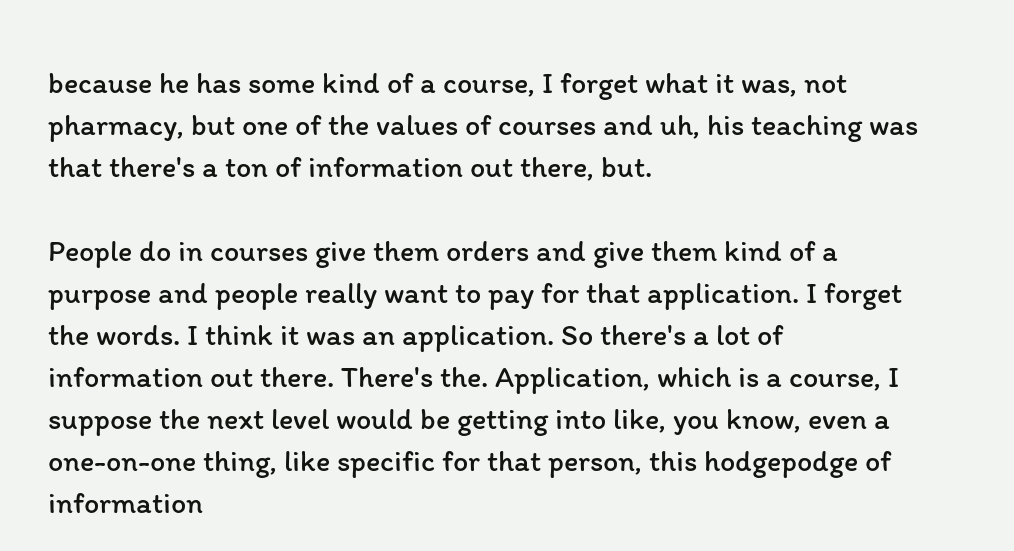because he has some kind of a course, I forget what it was, not pharmacy, but one of the values of courses and uh, his teaching was that there's a ton of information out there, but.

People do in courses give them orders and give them kind of a purpose and people really want to pay for that application. I forget the words. I think it was an application. So there's a lot of information out there. There's the. Application, which is a course, I suppose the next level would be getting into like, you know, even a one-on-one thing, like specific for that person, this hodgepodge of information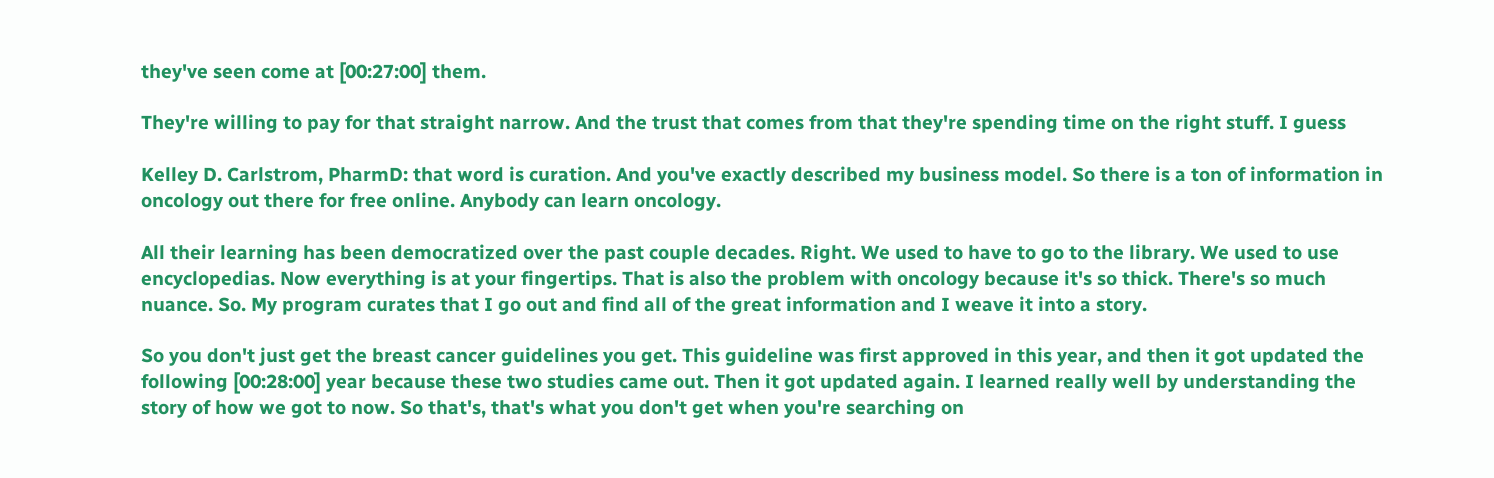they've seen come at [00:27:00] them.

They're willing to pay for that straight narrow. And the trust that comes from that they're spending time on the right stuff. I guess

Kelley D. Carlstrom, PharmD: that word is curation. And you've exactly described my business model. So there is a ton of information in oncology out there for free online. Anybody can learn oncology.

All their learning has been democratized over the past couple decades. Right. We used to have to go to the library. We used to use encyclopedias. Now everything is at your fingertips. That is also the problem with oncology because it's so thick. There's so much nuance. So. My program curates that I go out and find all of the great information and I weave it into a story.

So you don't just get the breast cancer guidelines you get. This guideline was first approved in this year, and then it got updated the following [00:28:00] year because these two studies came out. Then it got updated again. I learned really well by understanding the story of how we got to now. So that's, that's what you don't get when you're searching on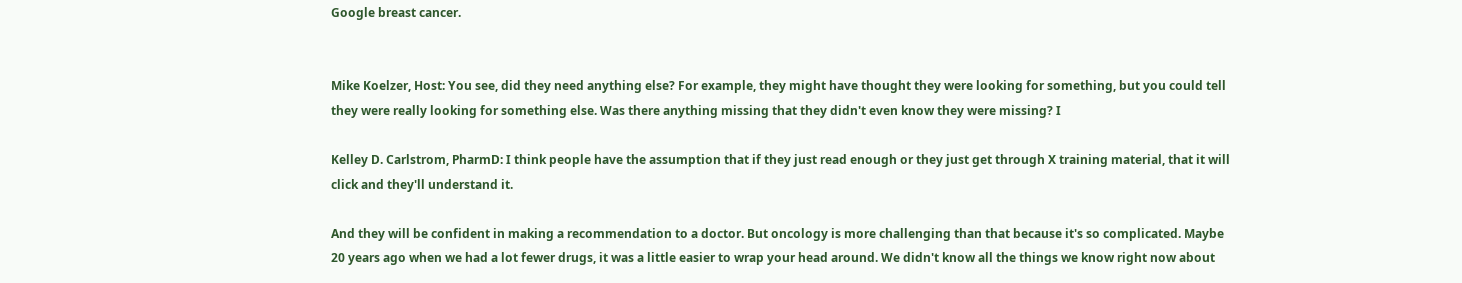Google breast cancer.


Mike Koelzer, Host: You see, did they need anything else? For example, they might have thought they were looking for something, but you could tell they were really looking for something else. Was there anything missing that they didn't even know they were missing? I

Kelley D. Carlstrom, PharmD: I think people have the assumption that if they just read enough or they just get through X training material, that it will click and they'll understand it.

And they will be confident in making a recommendation to a doctor. But oncology is more challenging than that because it's so complicated. Maybe 20 years ago when we had a lot fewer drugs, it was a little easier to wrap your head around. We didn't know all the things we know right now about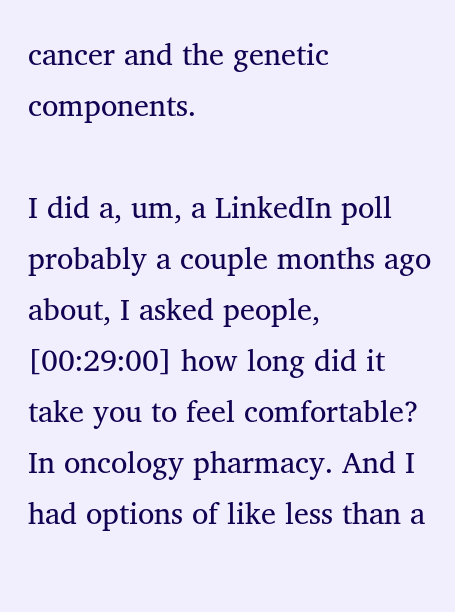cancer and the genetic components.

I did a, um, a LinkedIn poll probably a couple months ago about, I asked people, [00:29:00] how long did it take you to feel comfortable? In oncology pharmacy. And I had options of like less than a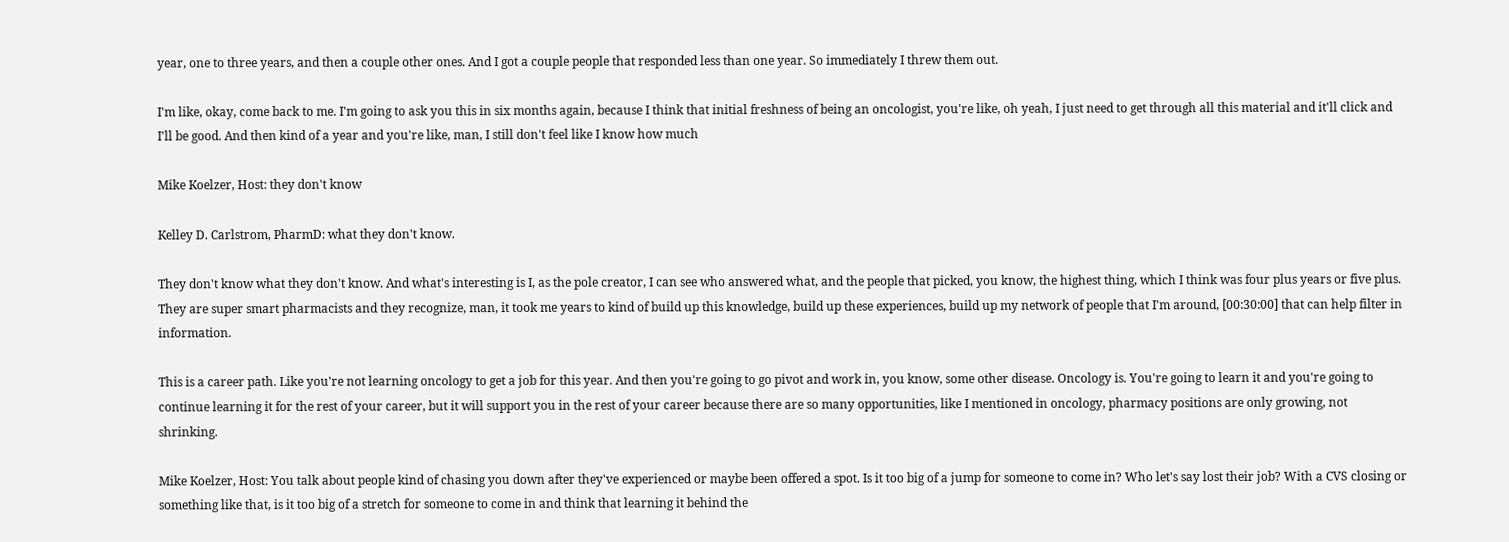year, one to three years, and then a couple other ones. And I got a couple people that responded less than one year. So immediately I threw them out.

I'm like, okay, come back to me. I'm going to ask you this in six months again, because I think that initial freshness of being an oncologist, you're like, oh yeah, I just need to get through all this material and it'll click and I'll be good. And then kind of a year and you're like, man, I still don't feel like I know how much

Mike Koelzer, Host: they don't know

Kelley D. Carlstrom, PharmD: what they don't know.

They don't know what they don't know. And what's interesting is I, as the pole creator, I can see who answered what, and the people that picked, you know, the highest thing, which I think was four plus years or five plus. They are super smart pharmacists and they recognize, man, it took me years to kind of build up this knowledge, build up these experiences, build up my network of people that I'm around, [00:30:00] that can help filter in information.

This is a career path. Like you're not learning oncology to get a job for this year. And then you're going to go pivot and work in, you know, some other disease. Oncology is. You're going to learn it and you're going to continue learning it for the rest of your career, but it will support you in the rest of your career because there are so many opportunities, like I mentioned in oncology, pharmacy positions are only growing, not shrinking.

Mike Koelzer, Host: You talk about people kind of chasing you down after they've experienced or maybe been offered a spot. Is it too big of a jump for someone to come in? Who let's say lost their job? With a CVS closing or something like that, is it too big of a stretch for someone to come in and think that learning it behind the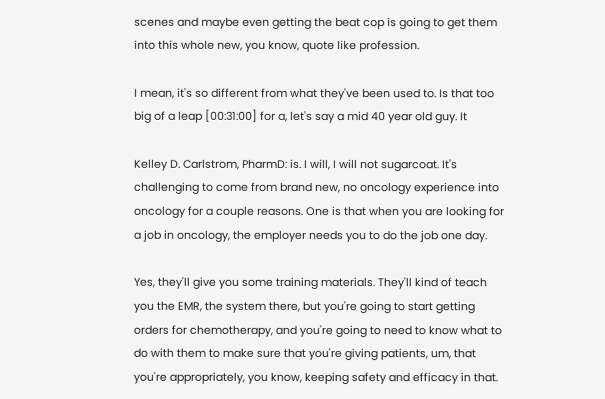scenes and maybe even getting the beat cop is going to get them into this whole new, you know, quote like profession.

I mean, it's so different from what they've been used to. Is that too big of a leap [00:31:00] for a, let's say a mid 40 year old guy. It

Kelley D. Carlstrom, PharmD: is. I will, I will not sugarcoat. It's challenging to come from brand new, no oncology experience into oncology for a couple reasons. One is that when you are looking for a job in oncology, the employer needs you to do the job one day.

Yes, they'll give you some training materials. They'll kind of teach you the EMR, the system there, but you're going to start getting orders for chemotherapy, and you're going to need to know what to do with them to make sure that you're giving patients, um, that you're appropriately, you know, keeping safety and efficacy in that.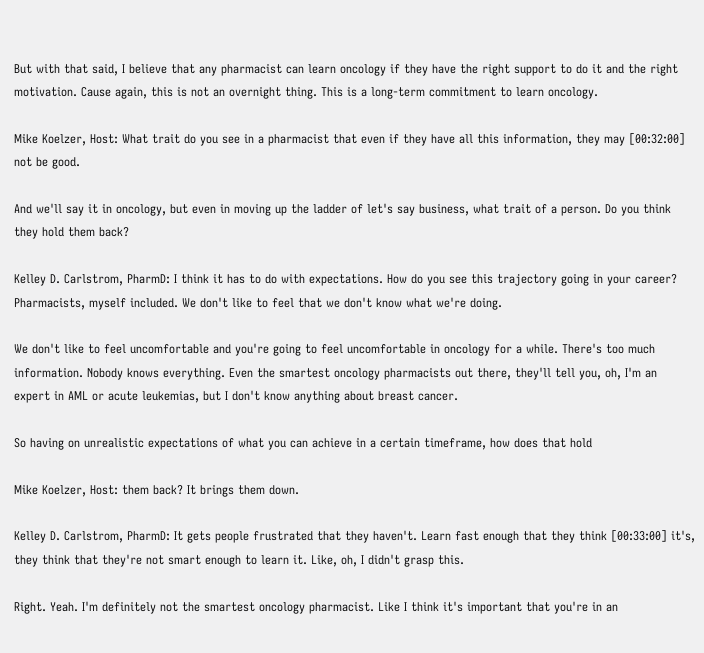But with that said, I believe that any pharmacist can learn oncology if they have the right support to do it and the right motivation. Cause again, this is not an overnight thing. This is a long-term commitment to learn oncology.

Mike Koelzer, Host: What trait do you see in a pharmacist that even if they have all this information, they may [00:32:00] not be good.

And we'll say it in oncology, but even in moving up the ladder of let's say business, what trait of a person. Do you think they hold them back?

Kelley D. Carlstrom, PharmD: I think it has to do with expectations. How do you see this trajectory going in your career? Pharmacists, myself included. We don't like to feel that we don't know what we're doing.

We don't like to feel uncomfortable and you're going to feel uncomfortable in oncology for a while. There's too much information. Nobody knows everything. Even the smartest oncology pharmacists out there, they'll tell you, oh, I'm an expert in AML or acute leukemias, but I don't know anything about breast cancer.

So having on unrealistic expectations of what you can achieve in a certain timeframe, how does that hold

Mike Koelzer, Host: them back? It brings them down.

Kelley D. Carlstrom, PharmD: It gets people frustrated that they haven't. Learn fast enough that they think [00:33:00] it's, they think that they're not smart enough to learn it. Like, oh, I didn't grasp this.

Right. Yeah. I'm definitely not the smartest oncology pharmacist. Like I think it's important that you're in an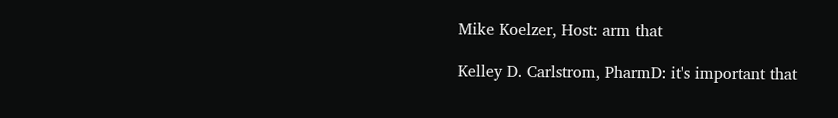Mike Koelzer, Host: arm that

Kelley D. Carlstrom, PharmD: it's important that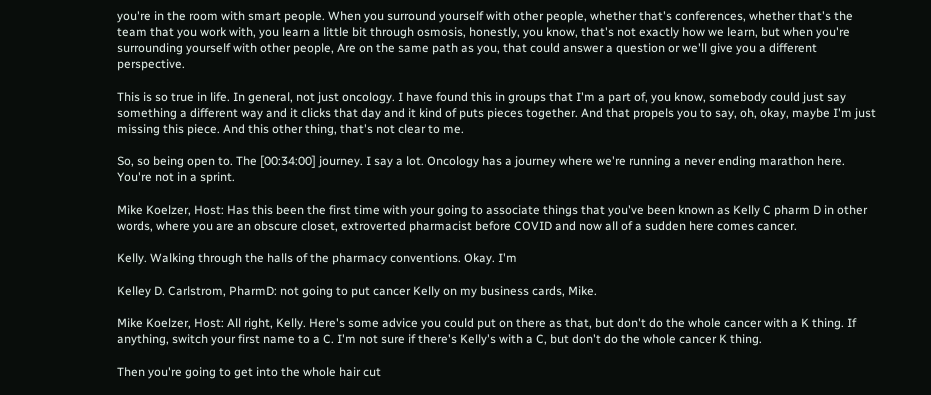you're in the room with smart people. When you surround yourself with other people, whether that's conferences, whether that's the team that you work with, you learn a little bit through osmosis, honestly, you know, that's not exactly how we learn, but when you're surrounding yourself with other people, Are on the same path as you, that could answer a question or we'll give you a different perspective.

This is so true in life. In general, not just oncology. I have found this in groups that I'm a part of, you know, somebody could just say something a different way and it clicks that day and it kind of puts pieces together. And that propels you to say, oh, okay, maybe I'm just missing this piece. And this other thing, that's not clear to me.

So, so being open to. The [00:34:00] journey. I say a lot. Oncology has a journey where we're running a never ending marathon here. You're not in a sprint.

Mike Koelzer, Host: Has this been the first time with your going to associate things that you've been known as Kelly C pharm D in other words, where you are an obscure closet, extroverted pharmacist before COVID and now all of a sudden here comes cancer.

Kelly. Walking through the halls of the pharmacy conventions. Okay. I'm

Kelley D. Carlstrom, PharmD: not going to put cancer Kelly on my business cards, Mike.

Mike Koelzer, Host: All right, Kelly. Here's some advice you could put on there as that, but don't do the whole cancer with a K thing. If anything, switch your first name to a C. I'm not sure if there's Kelly's with a C, but don't do the whole cancer K thing.

Then you're going to get into the whole hair cut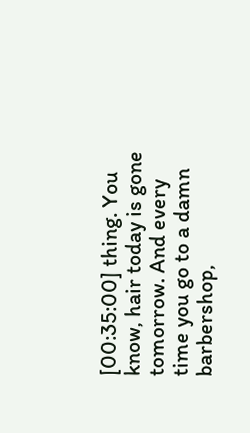[00:35:00] thing. You know, hair today is gone tomorrow. And every time you go to a damn barbershop,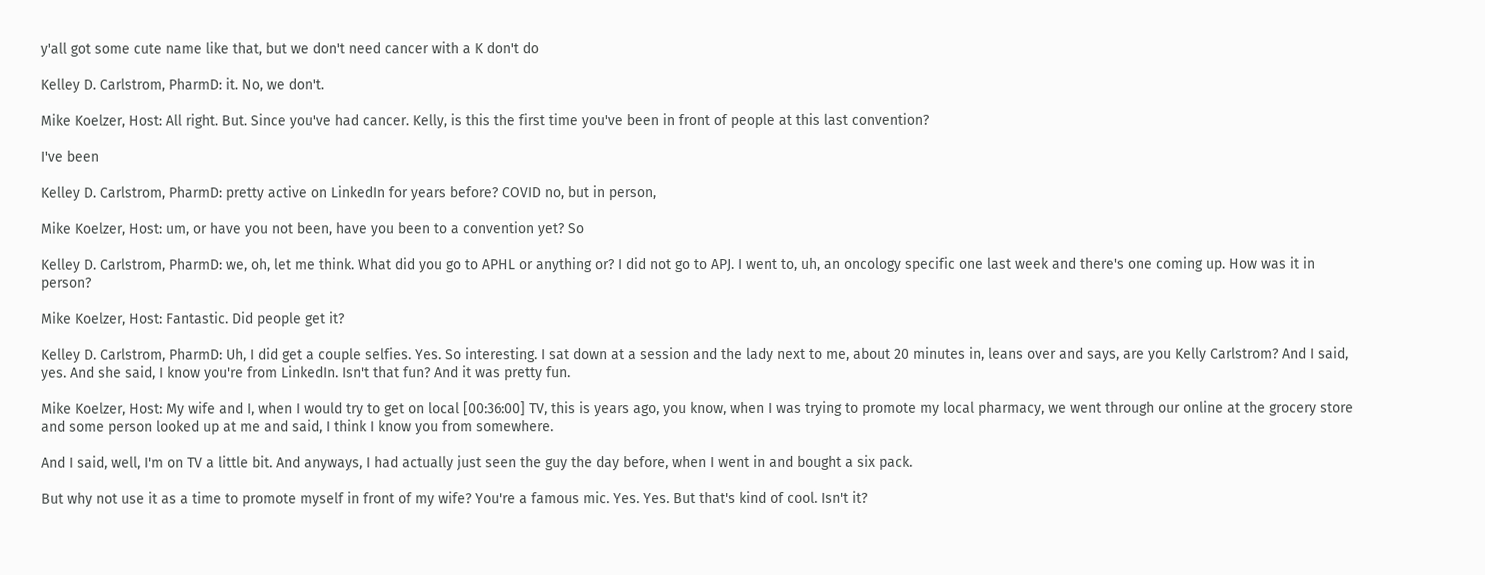y'all got some cute name like that, but we don't need cancer with a K don't do

Kelley D. Carlstrom, PharmD: it. No, we don't.

Mike Koelzer, Host: All right. But. Since you've had cancer. Kelly, is this the first time you've been in front of people at this last convention?

I've been

Kelley D. Carlstrom, PharmD: pretty active on LinkedIn for years before? COVID no, but in person,

Mike Koelzer, Host: um, or have you not been, have you been to a convention yet? So

Kelley D. Carlstrom, PharmD: we, oh, let me think. What did you go to APHL or anything or? I did not go to APJ. I went to, uh, an oncology specific one last week and there's one coming up. How was it in person?

Mike Koelzer, Host: Fantastic. Did people get it?

Kelley D. Carlstrom, PharmD: Uh, I did get a couple selfies. Yes. So interesting. I sat down at a session and the lady next to me, about 20 minutes in, leans over and says, are you Kelly Carlstrom? And I said, yes. And she said, I know you're from LinkedIn. Isn't that fun? And it was pretty fun.

Mike Koelzer, Host: My wife and I, when I would try to get on local [00:36:00] TV, this is years ago, you know, when I was trying to promote my local pharmacy, we went through our online at the grocery store and some person looked up at me and said, I think I know you from somewhere.

And I said, well, I'm on TV a little bit. And anyways, I had actually just seen the guy the day before, when I went in and bought a six pack.

But why not use it as a time to promote myself in front of my wife? You're a famous mic. Yes. Yes. But that's kind of cool. Isn't it?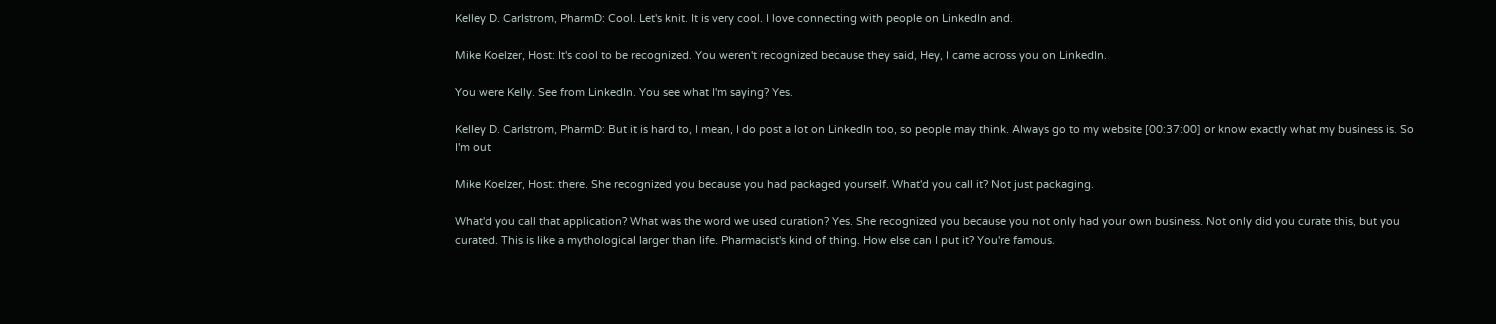Kelley D. Carlstrom, PharmD: Cool. Let's knit. It is very cool. I love connecting with people on LinkedIn and.

Mike Koelzer, Host: It's cool to be recognized. You weren't recognized because they said, Hey, I came across you on LinkedIn.

You were Kelly. See from LinkedIn. You see what I'm saying? Yes.

Kelley D. Carlstrom, PharmD: But it is hard to, I mean, I do post a lot on LinkedIn too, so people may think. Always go to my website [00:37:00] or know exactly what my business is. So I'm out

Mike Koelzer, Host: there. She recognized you because you had packaged yourself. What'd you call it? Not just packaging.

What'd you call that application? What was the word we used curation? Yes. She recognized you because you not only had your own business. Not only did you curate this, but you curated. This is like a mythological larger than life. Pharmacist's kind of thing. How else can I put it? You're famous.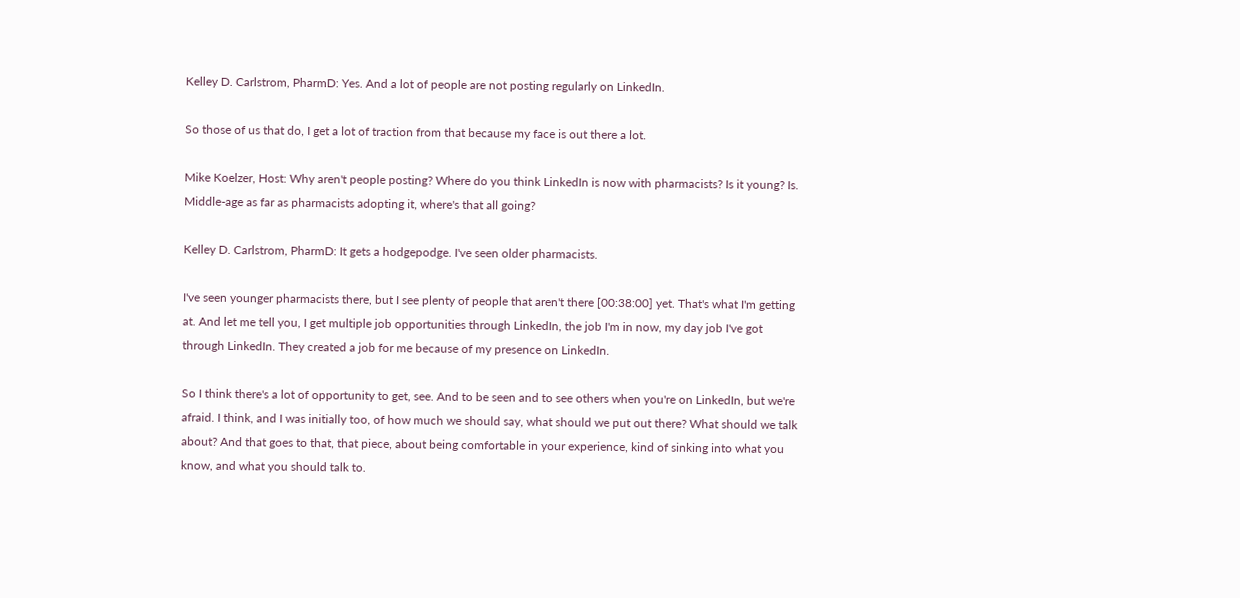Kelley D. Carlstrom, PharmD: Yes. And a lot of people are not posting regularly on LinkedIn.

So those of us that do, I get a lot of traction from that because my face is out there a lot.

Mike Koelzer, Host: Why aren't people posting? Where do you think LinkedIn is now with pharmacists? Is it young? Is. Middle-age as far as pharmacists adopting it, where's that all going?

Kelley D. Carlstrom, PharmD: It gets a hodgepodge. I've seen older pharmacists.

I've seen younger pharmacists there, but I see plenty of people that aren't there [00:38:00] yet. That's what I'm getting at. And let me tell you, I get multiple job opportunities through LinkedIn, the job I'm in now, my day job I've got through LinkedIn. They created a job for me because of my presence on LinkedIn.

So I think there's a lot of opportunity to get, see. And to be seen and to see others when you're on LinkedIn, but we're afraid. I think, and I was initially too, of how much we should say, what should we put out there? What should we talk about? And that goes to that, that piece, about being comfortable in your experience, kind of sinking into what you know, and what you should talk to.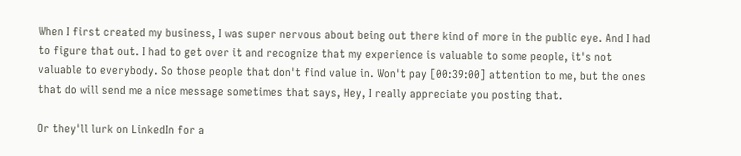When I first created my business, I was super nervous about being out there kind of more in the public eye. And I had to figure that out. I had to get over it and recognize that my experience is valuable to some people, it's not valuable to everybody. So those people that don't find value in. Won't pay [00:39:00] attention to me, but the ones that do will send me a nice message sometimes that says, Hey, I really appreciate you posting that.

Or they'll lurk on LinkedIn for a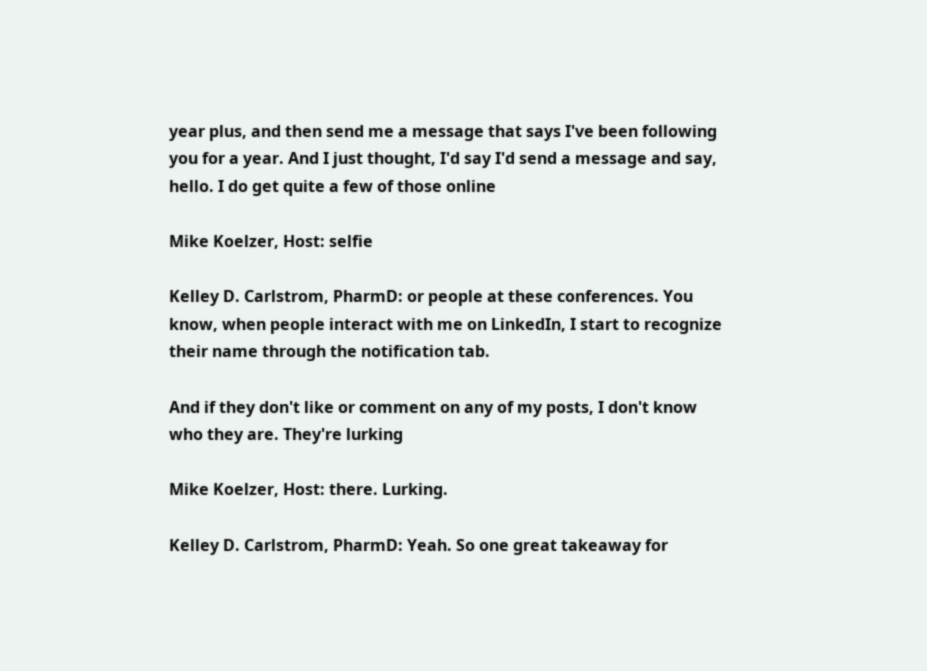year plus, and then send me a message that says I've been following you for a year. And I just thought, I'd say I'd send a message and say, hello. I do get quite a few of those online

Mike Koelzer, Host: selfie

Kelley D. Carlstrom, PharmD: or people at these conferences. You know, when people interact with me on LinkedIn, I start to recognize their name through the notification tab.

And if they don't like or comment on any of my posts, I don't know who they are. They're lurking

Mike Koelzer, Host: there. Lurking.

Kelley D. Carlstrom, PharmD: Yeah. So one great takeaway for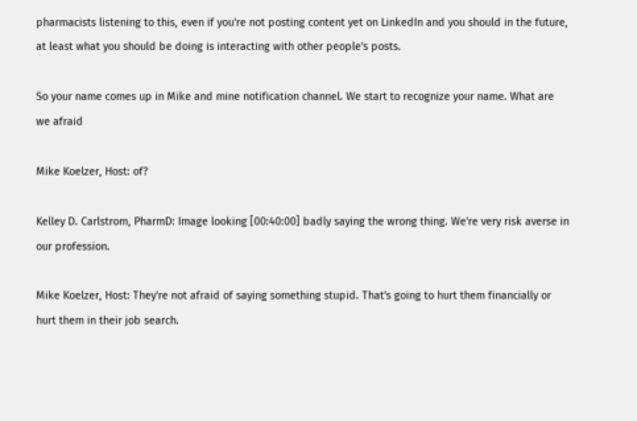pharmacists listening to this, even if you're not posting content yet on LinkedIn and you should in the future, at least what you should be doing is interacting with other people's posts.

So your name comes up in Mike and mine notification channel. We start to recognize your name. What are we afraid

Mike Koelzer, Host: of?

Kelley D. Carlstrom, PharmD: Image looking [00:40:00] badly saying the wrong thing. We're very risk averse in our profession.

Mike Koelzer, Host: They're not afraid of saying something stupid. That's going to hurt them financially or hurt them in their job search.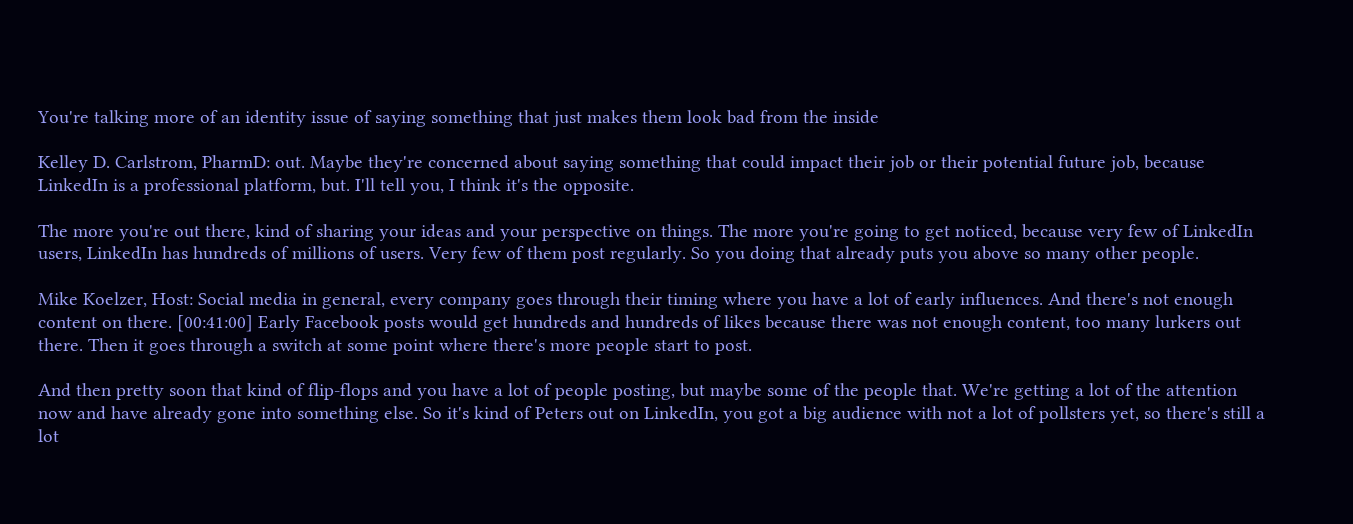You're talking more of an identity issue of saying something that just makes them look bad from the inside

Kelley D. Carlstrom, PharmD: out. Maybe they're concerned about saying something that could impact their job or their potential future job, because LinkedIn is a professional platform, but. I'll tell you, I think it's the opposite.

The more you're out there, kind of sharing your ideas and your perspective on things. The more you're going to get noticed, because very few of LinkedIn users, LinkedIn has hundreds of millions of users. Very few of them post regularly. So you doing that already puts you above so many other people.

Mike Koelzer, Host: Social media in general, every company goes through their timing where you have a lot of early influences. And there's not enough content on there. [00:41:00] Early Facebook posts would get hundreds and hundreds of likes because there was not enough content, too many lurkers out there. Then it goes through a switch at some point where there's more people start to post.

And then pretty soon that kind of flip-flops and you have a lot of people posting, but maybe some of the people that. We're getting a lot of the attention now and have already gone into something else. So it's kind of Peters out on LinkedIn, you got a big audience with not a lot of pollsters yet, so there's still a lot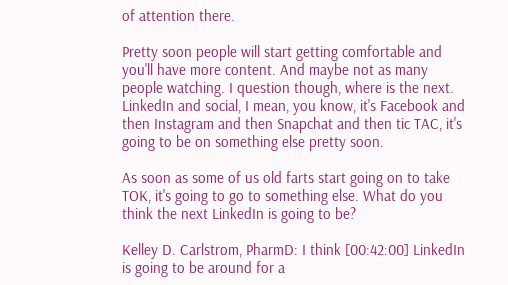of attention there.

Pretty soon people will start getting comfortable and you'll have more content. And maybe not as many people watching. I question though, where is the next. LinkedIn and social, I mean, you know, it's Facebook and then Instagram and then Snapchat and then tic TAC, it's going to be on something else pretty soon.

As soon as some of us old farts start going on to take TOK, it's going to go to something else. What do you think the next LinkedIn is going to be?

Kelley D. Carlstrom, PharmD: I think [00:42:00] LinkedIn is going to be around for a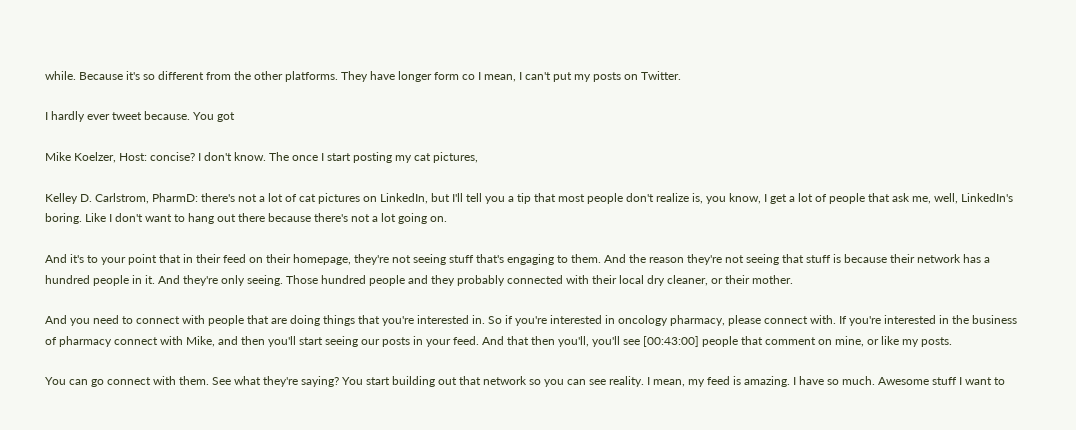while. Because it's so different from the other platforms. They have longer form co I mean, I can't put my posts on Twitter.

I hardly ever tweet because. You got

Mike Koelzer, Host: concise? I don't know. The once I start posting my cat pictures,

Kelley D. Carlstrom, PharmD: there's not a lot of cat pictures on LinkedIn, but I'll tell you a tip that most people don't realize is, you know, I get a lot of people that ask me, well, LinkedIn's boring. Like I don't want to hang out there because there's not a lot going on.

And it's to your point that in their feed on their homepage, they're not seeing stuff that's engaging to them. And the reason they're not seeing that stuff is because their network has a hundred people in it. And they're only seeing. Those hundred people and they probably connected with their local dry cleaner, or their mother.

And you need to connect with people that are doing things that you're interested in. So if you're interested in oncology pharmacy, please connect with. If you're interested in the business of pharmacy connect with Mike, and then you'll start seeing our posts in your feed. And that then you'll, you'll see [00:43:00] people that comment on mine, or like my posts.

You can go connect with them. See what they're saying? You start building out that network so you can see reality. I mean, my feed is amazing. I have so much. Awesome stuff I want to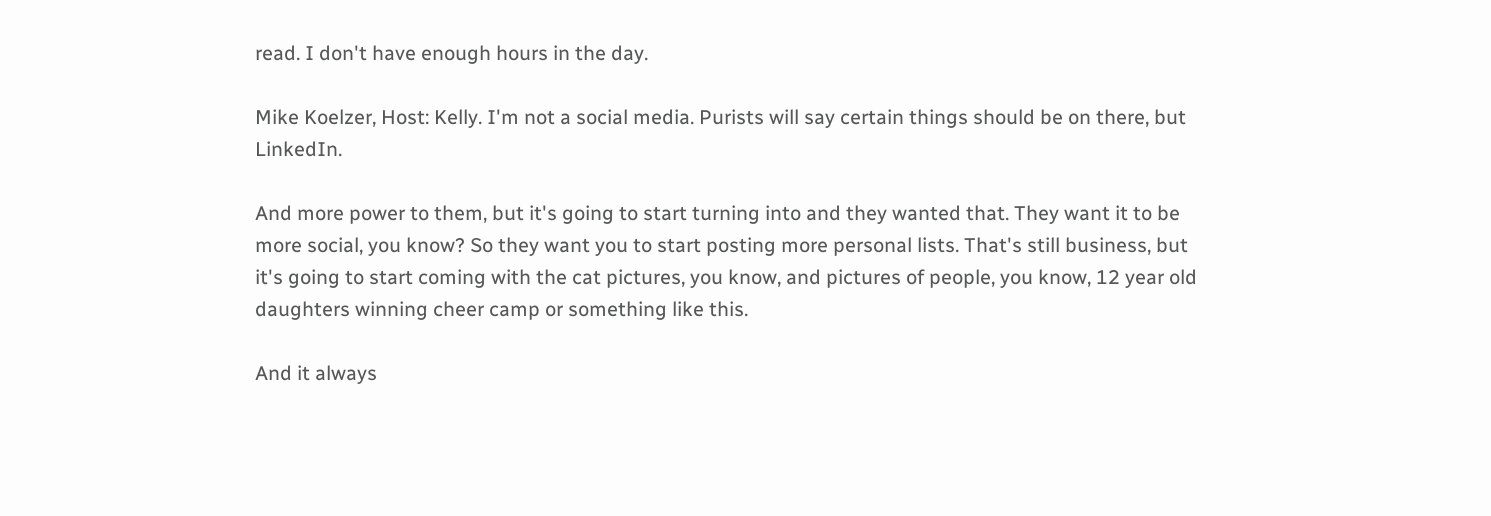read. I don't have enough hours in the day.

Mike Koelzer, Host: Kelly. I'm not a social media. Purists will say certain things should be on there, but LinkedIn.

And more power to them, but it's going to start turning into and they wanted that. They want it to be more social, you know? So they want you to start posting more personal lists. That's still business, but it's going to start coming with the cat pictures, you know, and pictures of people, you know, 12 year old daughters winning cheer camp or something like this.

And it always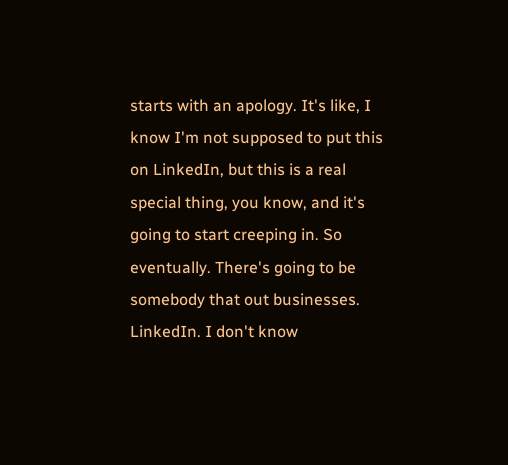starts with an apology. It's like, I know I'm not supposed to put this on LinkedIn, but this is a real special thing, you know, and it's going to start creeping in. So eventually. There's going to be somebody that out businesses. LinkedIn. I don't know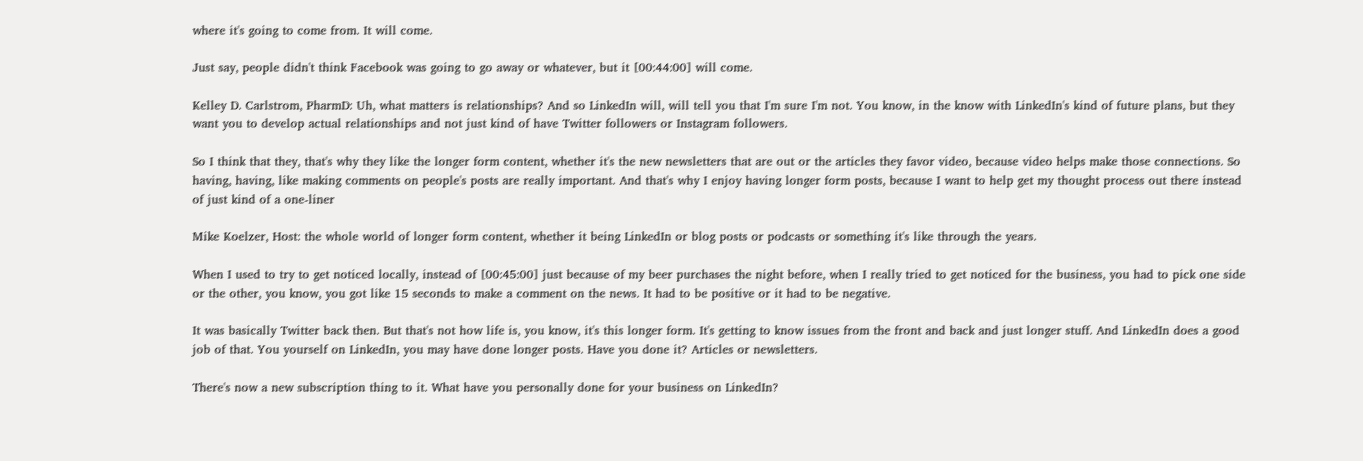where it's going to come from. It will come.

Just say, people didn't think Facebook was going to go away or whatever, but it [00:44:00] will come.

Kelley D. Carlstrom, PharmD: Uh, what matters is relationships? And so LinkedIn will, will tell you that I'm sure I'm not. You know, in the know with LinkedIn's kind of future plans, but they want you to develop actual relationships and not just kind of have Twitter followers or Instagram followers.

So I think that they, that's why they like the longer form content, whether it's the new newsletters that are out or the articles they favor video, because video helps make those connections. So having, having, like making comments on people's posts are really important. And that's why I enjoy having longer form posts, because I want to help get my thought process out there instead of just kind of a one-liner

Mike Koelzer, Host: the whole world of longer form content, whether it being LinkedIn or blog posts or podcasts or something it's like through the years.

When I used to try to get noticed locally, instead of [00:45:00] just because of my beer purchases the night before, when I really tried to get noticed for the business, you had to pick one side or the other, you know, you got like 15 seconds to make a comment on the news. It had to be positive or it had to be negative.

It was basically Twitter back then. But that's not how life is, you know, it's this longer form. It's getting to know issues from the front and back and just longer stuff. And LinkedIn does a good job of that. You yourself on LinkedIn, you may have done longer posts. Have you done it? Articles or newsletters.

There's now a new subscription thing to it. What have you personally done for your business on LinkedIn?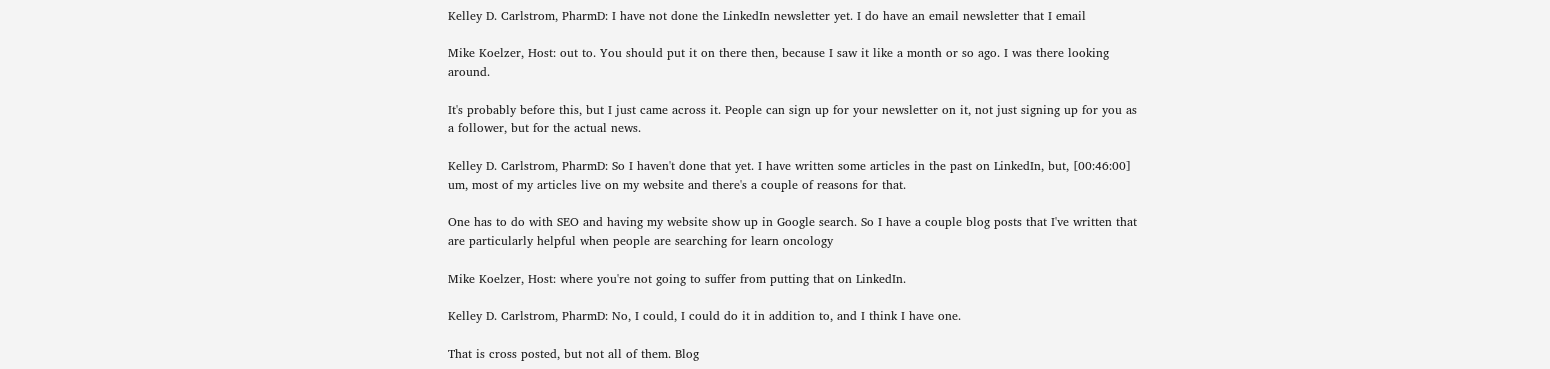Kelley D. Carlstrom, PharmD: I have not done the LinkedIn newsletter yet. I do have an email newsletter that I email

Mike Koelzer, Host: out to. You should put it on there then, because I saw it like a month or so ago. I was there looking around.

It's probably before this, but I just came across it. People can sign up for your newsletter on it, not just signing up for you as a follower, but for the actual news.

Kelley D. Carlstrom, PharmD: So I haven't done that yet. I have written some articles in the past on LinkedIn, but, [00:46:00] um, most of my articles live on my website and there's a couple of reasons for that.

One has to do with SEO and having my website show up in Google search. So I have a couple blog posts that I've written that are particularly helpful when people are searching for learn oncology

Mike Koelzer, Host: where you're not going to suffer from putting that on LinkedIn.

Kelley D. Carlstrom, PharmD: No, I could, I could do it in addition to, and I think I have one.

That is cross posted, but not all of them. Blog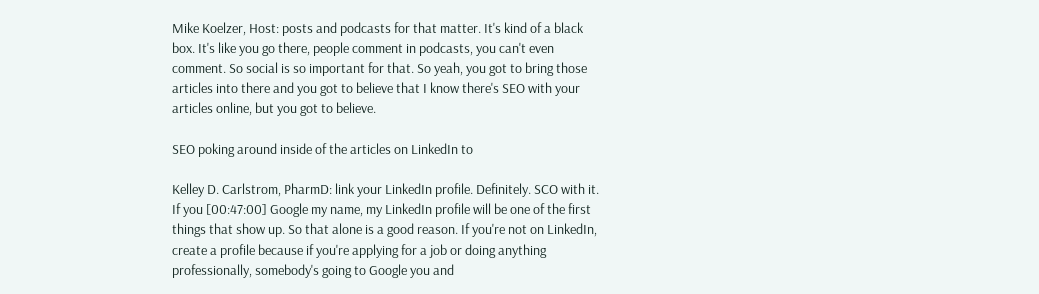Mike Koelzer, Host: posts and podcasts for that matter. It's kind of a black box. It's like you go there, people comment in podcasts, you can't even comment. So social is so important for that. So yeah, you got to bring those articles into there and you got to believe that I know there's SEO with your articles online, but you got to believe.

SEO poking around inside of the articles on LinkedIn to

Kelley D. Carlstrom, PharmD: link your LinkedIn profile. Definitely. SCO with it. If you [00:47:00] Google my name, my LinkedIn profile will be one of the first things that show up. So that alone is a good reason. If you're not on LinkedIn, create a profile because if you're applying for a job or doing anything professionally, somebody's going to Google you and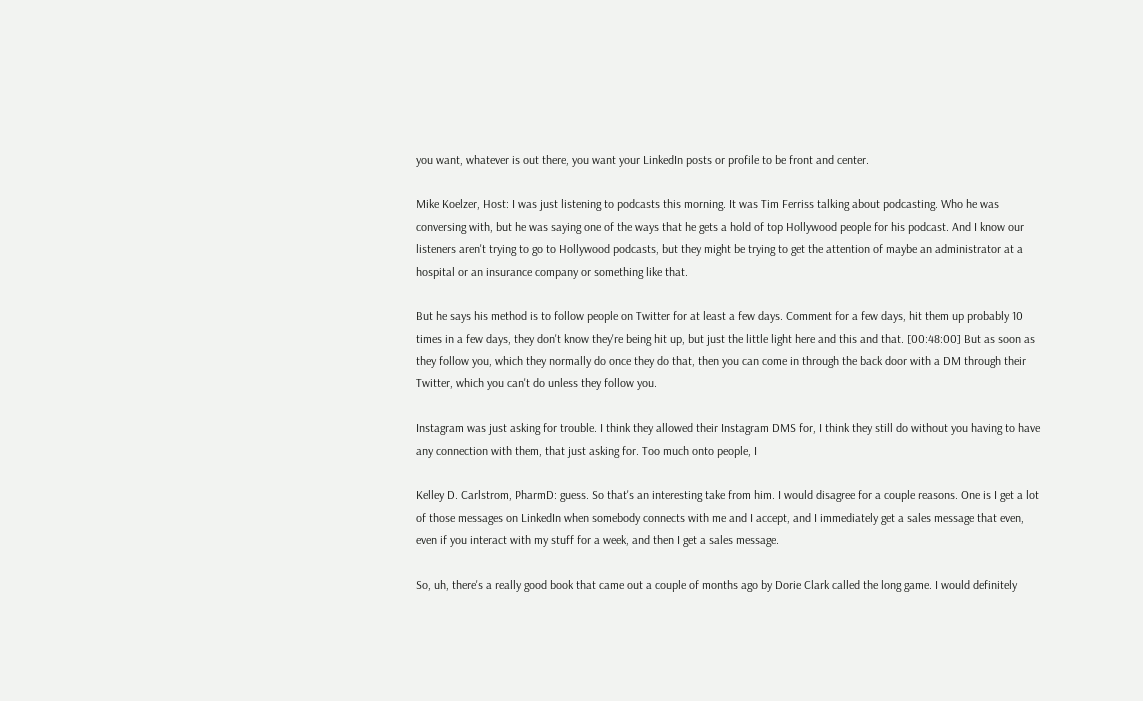you want, whatever is out there, you want your LinkedIn posts or profile to be front and center.

Mike Koelzer, Host: I was just listening to podcasts this morning. It was Tim Ferriss talking about podcasting. Who he was conversing with, but he was saying one of the ways that he gets a hold of top Hollywood people for his podcast. And I know our listeners aren't trying to go to Hollywood podcasts, but they might be trying to get the attention of maybe an administrator at a hospital or an insurance company or something like that.

But he says his method is to follow people on Twitter for at least a few days. Comment for a few days, hit them up probably 10 times in a few days, they don't know they're being hit up, but just the little light here and this and that. [00:48:00] But as soon as they follow you, which they normally do once they do that, then you can come in through the back door with a DM through their Twitter, which you can't do unless they follow you.

Instagram was just asking for trouble. I think they allowed their Instagram DMS for, I think they still do without you having to have any connection with them, that just asking for. Too much onto people, I

Kelley D. Carlstrom, PharmD: guess. So that's an interesting take from him. I would disagree for a couple reasons. One is I get a lot of those messages on LinkedIn when somebody connects with me and I accept, and I immediately get a sales message that even, even if you interact with my stuff for a week, and then I get a sales message.

So, uh, there's a really good book that came out a couple of months ago by Dorie Clark called the long game. I would definitely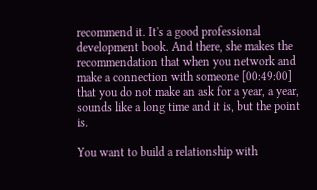recommend it. It's a good professional development book. And there, she makes the recommendation that when you network and make a connection with someone [00:49:00] that you do not make an ask for a year, a year, sounds like a long time and it is, but the point is.

You want to build a relationship with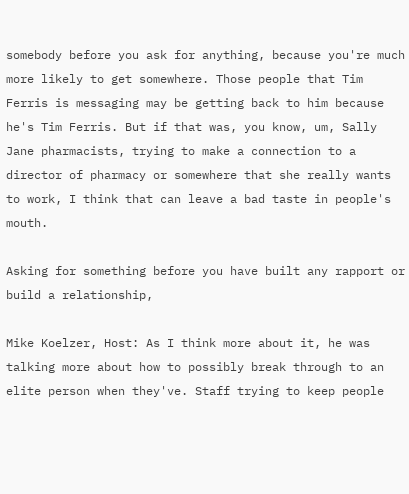somebody before you ask for anything, because you're much more likely to get somewhere. Those people that Tim Ferris is messaging may be getting back to him because he's Tim Ferris. But if that was, you know, um, Sally Jane pharmacists, trying to make a connection to a director of pharmacy or somewhere that she really wants to work, I think that can leave a bad taste in people's mouth.

Asking for something before you have built any rapport or build a relationship,

Mike Koelzer, Host: As I think more about it, he was talking more about how to possibly break through to an elite person when they've. Staff trying to keep people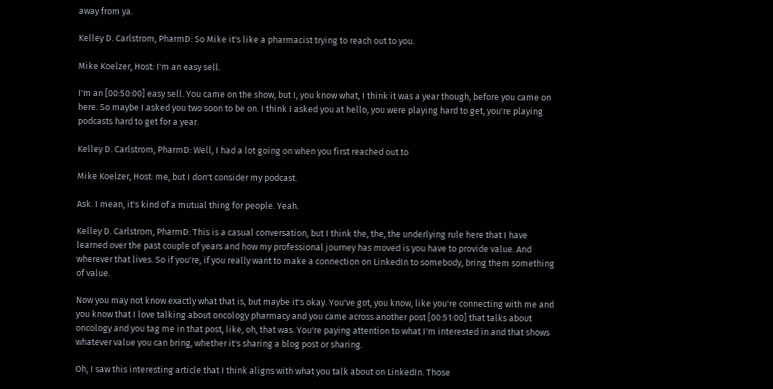away from ya.

Kelley D. Carlstrom, PharmD: So Mike it's like a pharmacist trying to reach out to you.

Mike Koelzer, Host: I'm an easy sell.

I'm an [00:50:00] easy sell. You came on the show, but I, you know what, I think it was a year though, before you came on here. So maybe I asked you two soon to be on. I think I asked you at hello, you were playing hard to get, you're playing podcasts hard to get for a year.

Kelley D. Carlstrom, PharmD: Well, I had a lot going on when you first reached out to

Mike Koelzer, Host: me, but I don't consider my podcast.

Ask. I mean, it's kind of a mutual thing for people. Yeah.

Kelley D. Carlstrom, PharmD: This is a casual conversation, but I think the, the, the underlying rule here that I have learned over the past couple of years and how my professional journey has moved is you have to provide value. And wherever that lives. So if you're, if you really want to make a connection on LinkedIn to somebody, bring them something of value.

Now you may not know exactly what that is, but maybe it's okay. You've got, you know, like you're connecting with me and you know that I love talking about oncology pharmacy and you came across another post [00:51:00] that talks about oncology and you tag me in that post, like, oh, that was. You're paying attention to what I'm interested in and that shows whatever value you can bring, whether it's sharing a blog post or sharing.

Oh, I saw this interesting article that I think aligns with what you talk about on LinkedIn. Those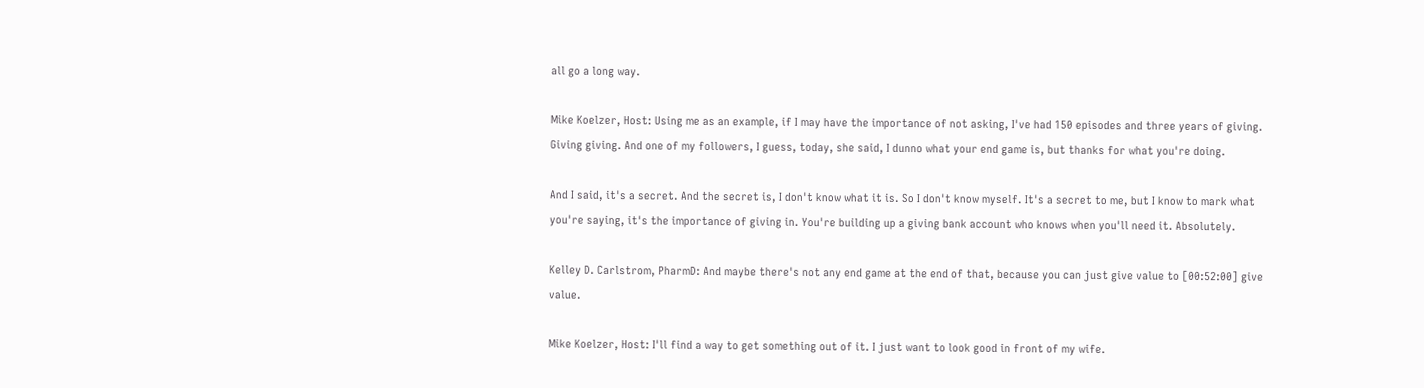all go a long way.

Mike Koelzer, Host: Using me as an example, if I may have the importance of not asking, I've had 150 episodes and three years of giving. Giving giving. And one of my followers, I guess, today, she said, I dunno what your end game is, but thanks for what you're doing.

And I said, it's a secret. And the secret is, I don't know what it is. So I don't know myself. It's a secret to me, but I know to mark what you're saying, it's the importance of giving in. You're building up a giving bank account who knows when you'll need it. Absolutely.

Kelley D. Carlstrom, PharmD: And maybe there's not any end game at the end of that, because you can just give value to [00:52:00] give value.

Mike Koelzer, Host: I'll find a way to get something out of it. I just want to look good in front of my wife.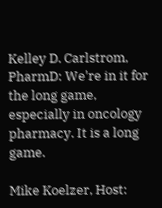Kelley D. Carlstrom, PharmD: We're in it for the long game, especially in oncology pharmacy. It is a long game.

Mike Koelzer, Host: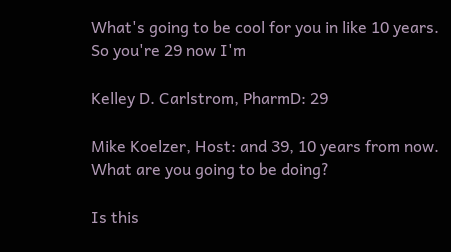What's going to be cool for you in like 10 years. So you're 29 now I'm

Kelley D. Carlstrom, PharmD: 29

Mike Koelzer, Host: and 39, 10 years from now. What are you going to be doing?

Is this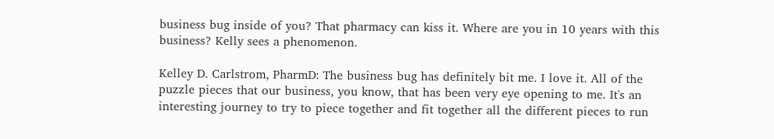business bug inside of you? That pharmacy can kiss it. Where are you in 10 years with this business? Kelly sees a phenomenon.

Kelley D. Carlstrom, PharmD: The business bug has definitely bit me. I love it. All of the puzzle pieces that our business, you know, that has been very eye opening to me. It's an interesting journey to try to piece together and fit together all the different pieces to run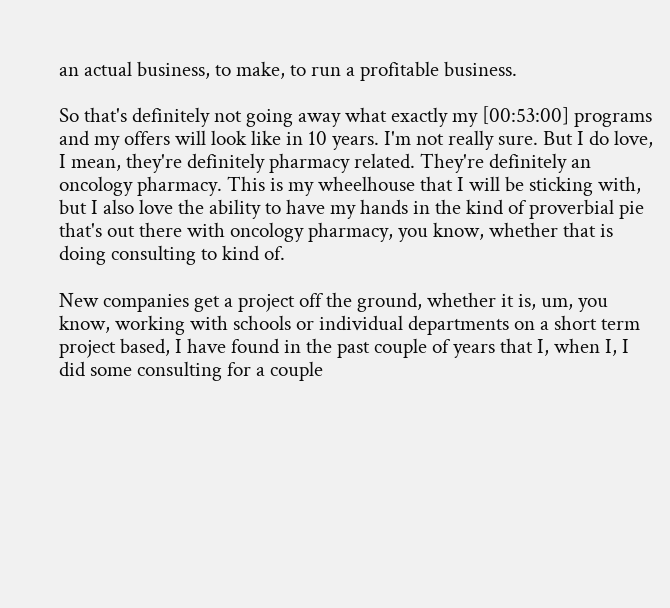an actual business, to make, to run a profitable business.

So that's definitely not going away what exactly my [00:53:00] programs and my offers will look like in 10 years. I'm not really sure. But I do love, I mean, they're definitely pharmacy related. They're definitely an oncology pharmacy. This is my wheelhouse that I will be sticking with, but I also love the ability to have my hands in the kind of proverbial pie that's out there with oncology pharmacy, you know, whether that is doing consulting to kind of.

New companies get a project off the ground, whether it is, um, you know, working with schools or individual departments on a short term project based, I have found in the past couple of years that I, when I, I did some consulting for a couple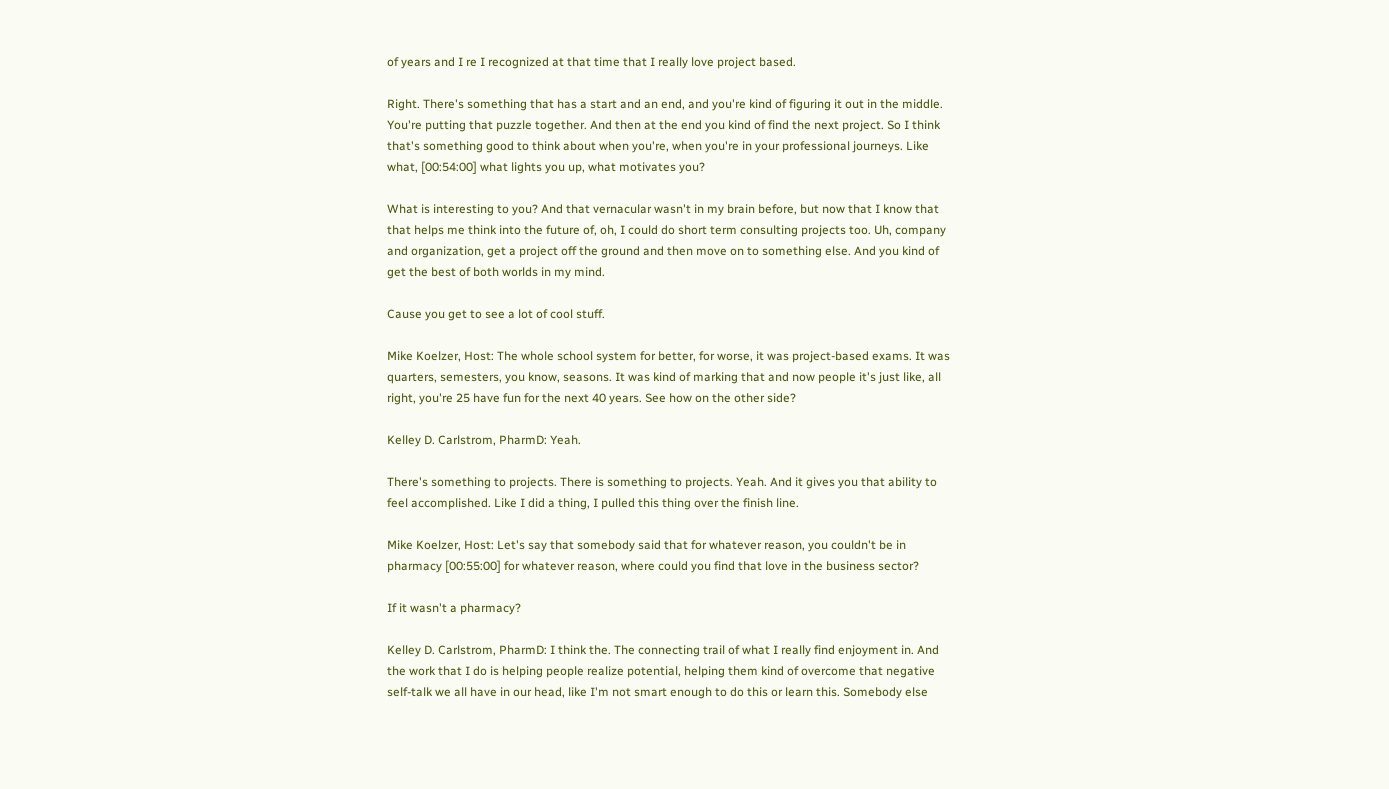of years and I re I recognized at that time that I really love project based.

Right. There's something that has a start and an end, and you're kind of figuring it out in the middle. You're putting that puzzle together. And then at the end you kind of find the next project. So I think that's something good to think about when you're, when you're in your professional journeys. Like what, [00:54:00] what lights you up, what motivates you?

What is interesting to you? And that vernacular wasn't in my brain before, but now that I know that that helps me think into the future of, oh, I could do short term consulting projects too. Uh, company and organization, get a project off the ground and then move on to something else. And you kind of get the best of both worlds in my mind.

Cause you get to see a lot of cool stuff.

Mike Koelzer, Host: The whole school system for better, for worse, it was project-based exams. It was quarters, semesters, you know, seasons. It was kind of marking that and now people it's just like, all right, you're 25 have fun for the next 40 years. See how on the other side?

Kelley D. Carlstrom, PharmD: Yeah.

There's something to projects. There is something to projects. Yeah. And it gives you that ability to feel accomplished. Like I did a thing, I pulled this thing over the finish line.

Mike Koelzer, Host: Let's say that somebody said that for whatever reason, you couldn't be in pharmacy [00:55:00] for whatever reason, where could you find that love in the business sector?

If it wasn't a pharmacy?

Kelley D. Carlstrom, PharmD: I think the. The connecting trail of what I really find enjoyment in. And the work that I do is helping people realize potential, helping them kind of overcome that negative self-talk we all have in our head, like I'm not smart enough to do this or learn this. Somebody else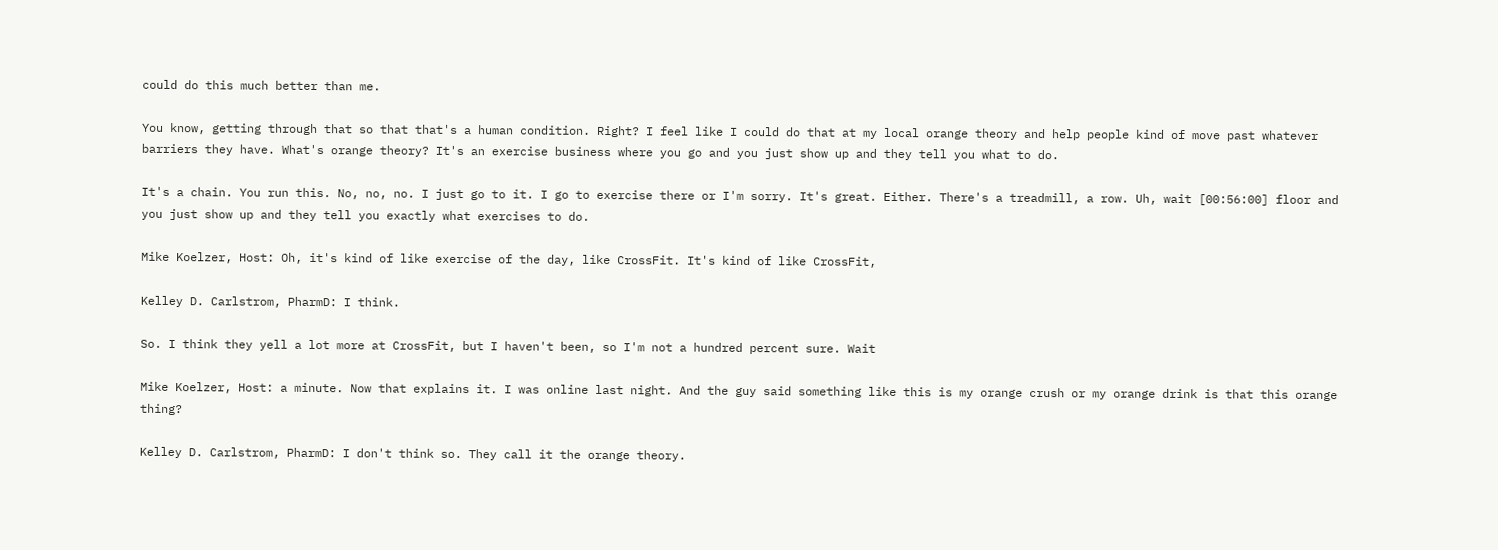could do this much better than me.

You know, getting through that so that that's a human condition. Right? I feel like I could do that at my local orange theory and help people kind of move past whatever barriers they have. What's orange theory? It's an exercise business where you go and you just show up and they tell you what to do.

It's a chain. You run this. No, no, no. I just go to it. I go to exercise there or I'm sorry. It's great. Either. There's a treadmill, a row. Uh, wait [00:56:00] floor and you just show up and they tell you exactly what exercises to do.

Mike Koelzer, Host: Oh, it's kind of like exercise of the day, like CrossFit. It's kind of like CrossFit,

Kelley D. Carlstrom, PharmD: I think.

So. I think they yell a lot more at CrossFit, but I haven't been, so I'm not a hundred percent sure. Wait

Mike Koelzer, Host: a minute. Now that explains it. I was online last night. And the guy said something like this is my orange crush or my orange drink is that this orange thing?

Kelley D. Carlstrom, PharmD: I don't think so. They call it the orange theory.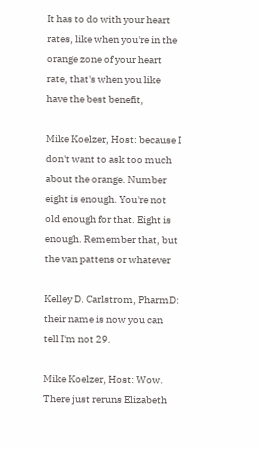It has to do with your heart rates, like when you're in the orange zone of your heart rate, that's when you like have the best benefit,

Mike Koelzer, Host: because I don't want to ask too much about the orange. Number eight is enough. You're not old enough for that. Eight is enough. Remember that, but the van pattens or whatever

Kelley D. Carlstrom, PharmD: their name is now you can tell I'm not 29.

Mike Koelzer, Host: Wow. There just reruns Elizabeth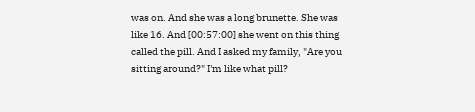was on. And she was a long brunette. She was like 16. And [00:57:00] she went on this thing called the pill. And I asked my family, "Are you sitting around?" I'm like what pill?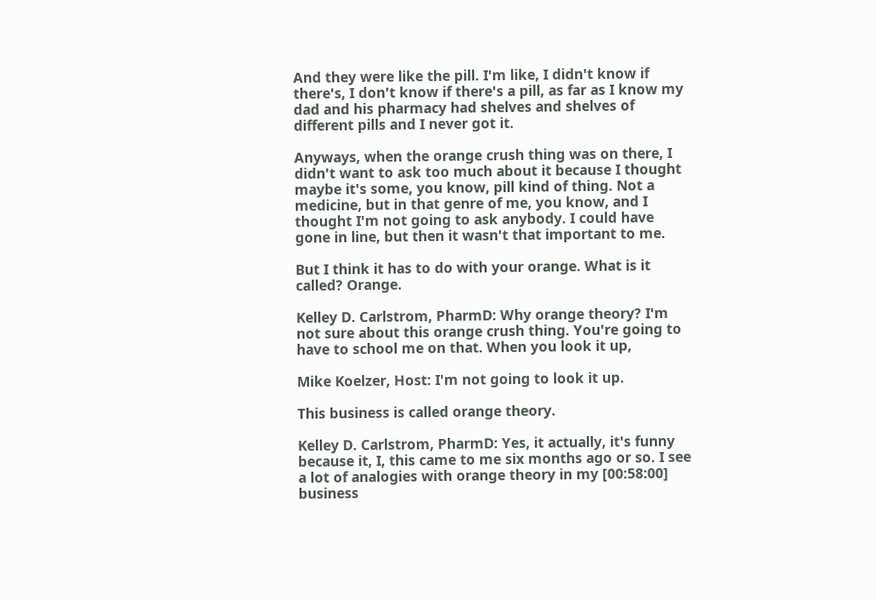And they were like the pill. I'm like, I didn't know if there's, I don't know if there's a pill, as far as I know my dad and his pharmacy had shelves and shelves of different pills and I never got it.

Anyways, when the orange crush thing was on there, I didn't want to ask too much about it because I thought maybe it's some, you know, pill kind of thing. Not a medicine, but in that genre of me, you know, and I thought I'm not going to ask anybody. I could have gone in line, but then it wasn't that important to me.

But I think it has to do with your orange. What is it called? Orange.

Kelley D. Carlstrom, PharmD: Why orange theory? I'm not sure about this orange crush thing. You're going to have to school me on that. When you look it up,

Mike Koelzer, Host: I'm not going to look it up.

This business is called orange theory.

Kelley D. Carlstrom, PharmD: Yes, it actually, it's funny because it, I, this came to me six months ago or so. I see a lot of analogies with orange theory in my [00:58:00] business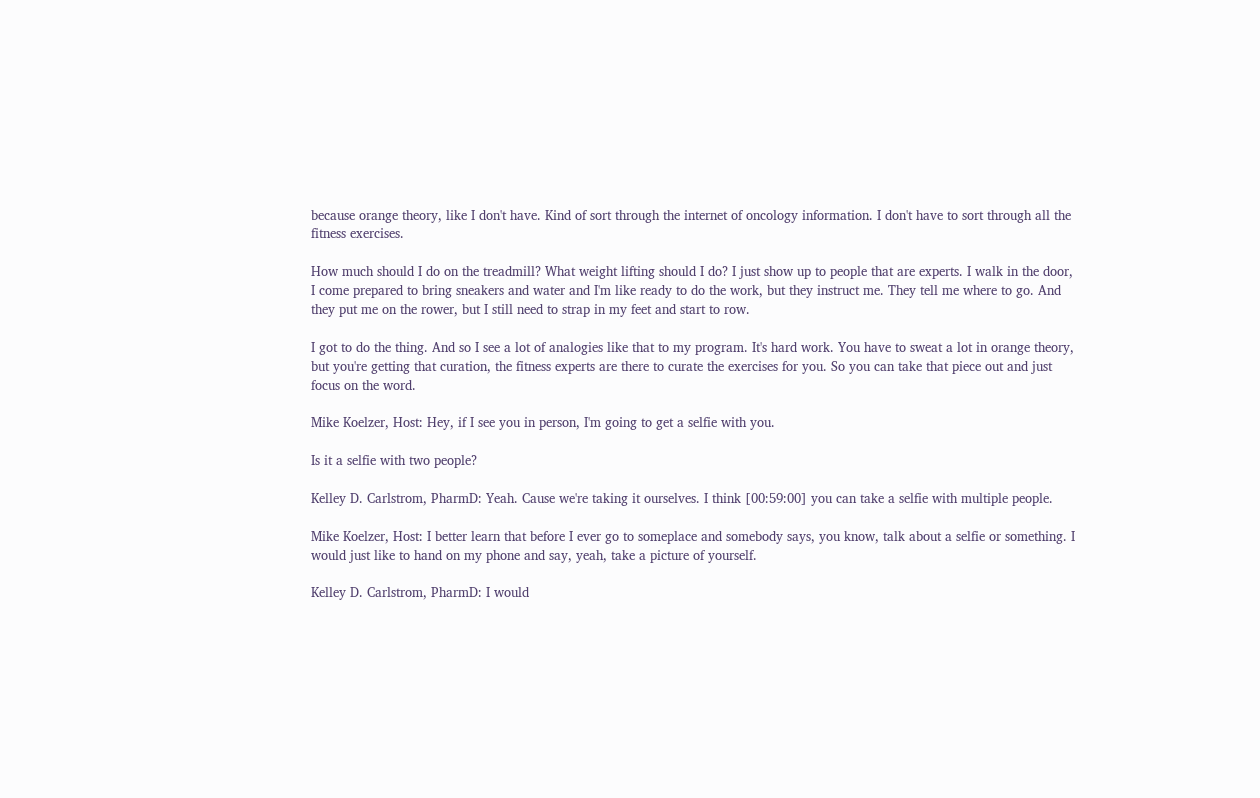because orange theory, like I don't have. Kind of sort through the internet of oncology information. I don't have to sort through all the fitness exercises.

How much should I do on the treadmill? What weight lifting should I do? I just show up to people that are experts. I walk in the door, I come prepared to bring sneakers and water and I'm like ready to do the work, but they instruct me. They tell me where to go. And they put me on the rower, but I still need to strap in my feet and start to row.

I got to do the thing. And so I see a lot of analogies like that to my program. It's hard work. You have to sweat a lot in orange theory, but you're getting that curation, the fitness experts are there to curate the exercises for you. So you can take that piece out and just focus on the word.

Mike Koelzer, Host: Hey, if I see you in person, I'm going to get a selfie with you.

Is it a selfie with two people?

Kelley D. Carlstrom, PharmD: Yeah. Cause we're taking it ourselves. I think [00:59:00] you can take a selfie with multiple people.

Mike Koelzer, Host: I better learn that before I ever go to someplace and somebody says, you know, talk about a selfie or something. I would just like to hand on my phone and say, yeah, take a picture of yourself.

Kelley D. Carlstrom, PharmD: I would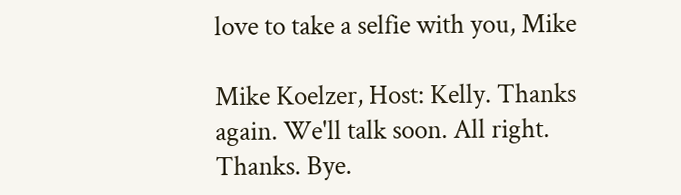love to take a selfie with you, Mike

Mike Koelzer, Host: Kelly. Thanks again. We'll talk soon. All right. Thanks. Bye.